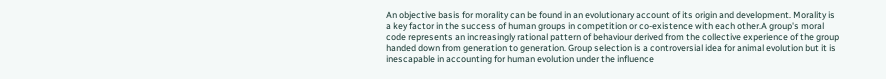An objective basis for morality can be found in an evolutionary account of its origin and development. Morality is a key factor in the success of human groups in competition or co-existence with each other.A group's moral code represents an increasingly rational pattern of behaviour derived from the collective experience of the group handed down from generation to generation. Group selection is a controversial idea for animal evolution but it is inescapable in accounting for human evolution under the influence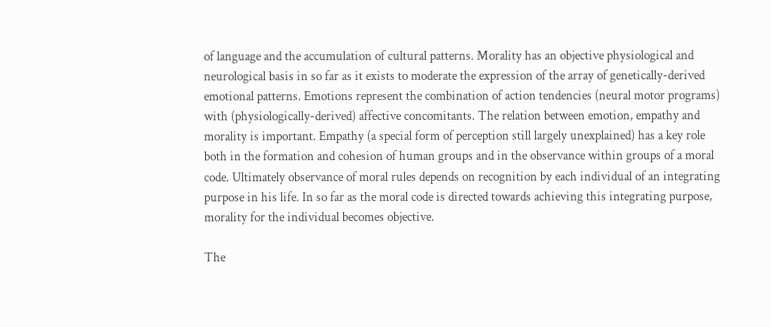of language and the accumulation of cultural patterns. Morality has an objective physiological and neurological basis in so far as it exists to moderate the expression of the array of genetically-derived emotional patterns. Emotions represent the combination of action tendencies (neural motor programs) with (physiologically-derived) affective concomitants. The relation between emotion, empathy and morality is important. Empathy (a special form of perception still largely unexplained) has a key role both in the formation and cohesion of human groups and in the observance within groups of a moral code. Ultimately observance of moral rules depends on recognition by each individual of an integrating purpose in his life. In so far as the moral code is directed towards achieving this integrating purpose, morality for the individual becomes objective.

The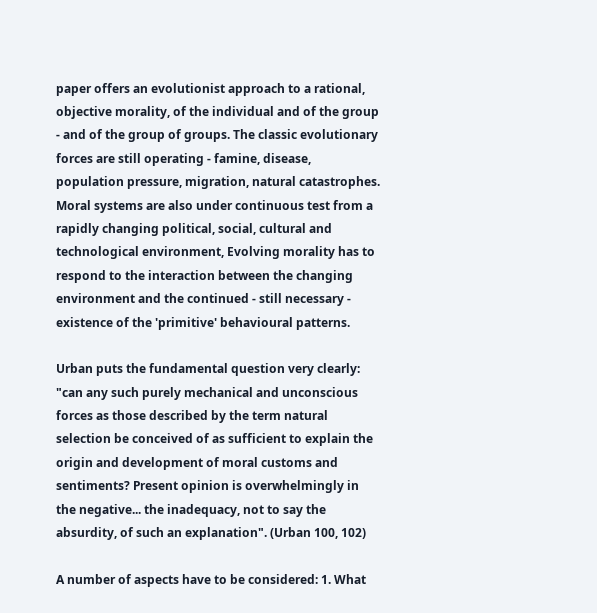paper offers an evolutionist approach to a rational, objective morality, of the individual and of the group - and of the group of groups. The classic evolutionary forces are still operating - famine, disease, population pressure, migration, natural catastrophes. Moral systems are also under continuous test from a rapidly changing political, social, cultural and technological environment, Evolving morality has to respond to the interaction between the changing environment and the continued - still necessary - existence of the 'primitive' behavioural patterns.

Urban puts the fundamental question very clearly: "can any such purely mechanical and unconscious forces as those described by the term natural selection be conceived of as sufficient to explain the origin and development of moral customs and sentiments? Present opinion is overwhelmingly in the negative... the inadequacy, not to say the absurdity, of such an explanation". (Urban 100, 102)

A number of aspects have to be considered: 1. What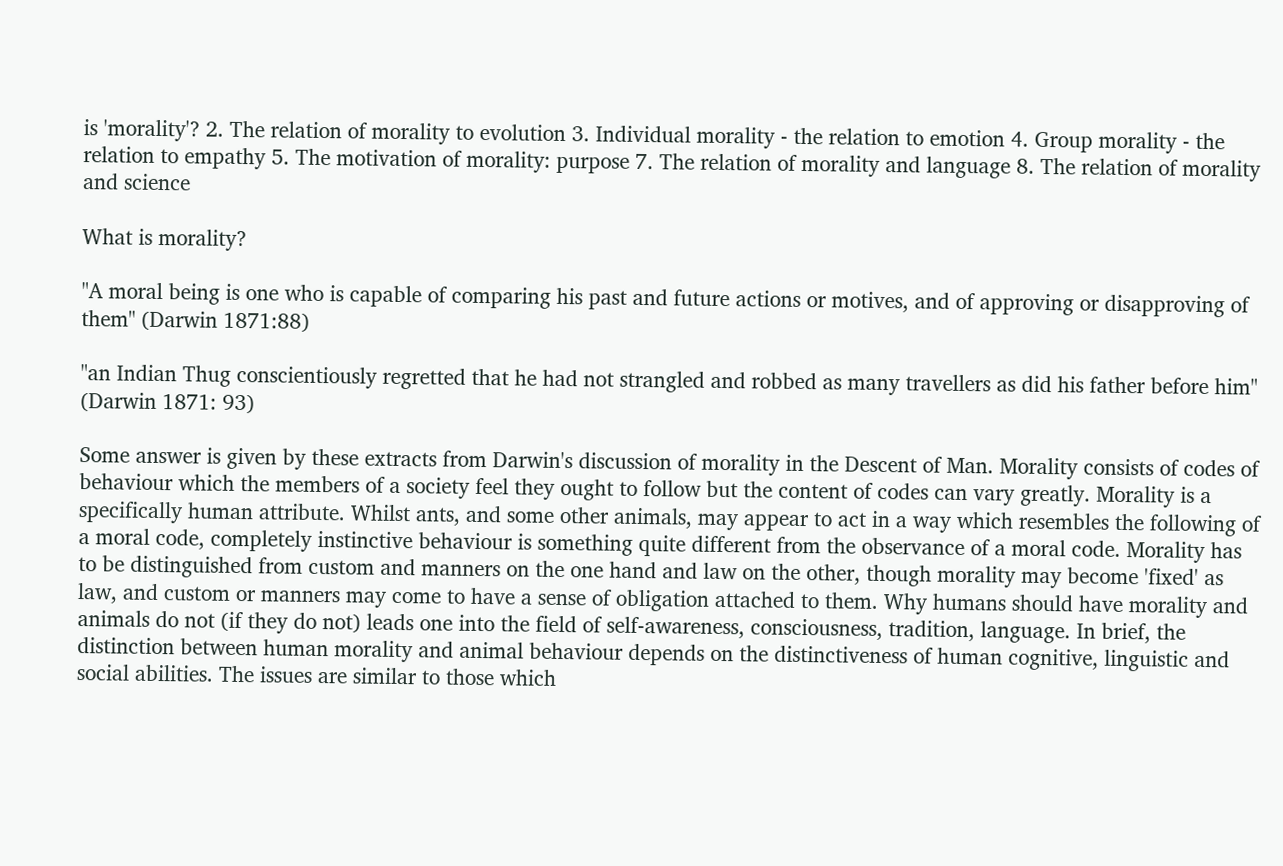is 'morality'? 2. The relation of morality to evolution 3. Individual morality - the relation to emotion 4. Group morality - the relation to empathy 5. The motivation of morality: purpose 7. The relation of morality and language 8. The relation of morality and science

What is morality?

"A moral being is one who is capable of comparing his past and future actions or motives, and of approving or disapproving of them" (Darwin 1871:88)

"an Indian Thug conscientiously regretted that he had not strangled and robbed as many travellers as did his father before him" (Darwin 1871: 93)

Some answer is given by these extracts from Darwin's discussion of morality in the Descent of Man. Morality consists of codes of behaviour which the members of a society feel they ought to follow but the content of codes can vary greatly. Morality is a specifically human attribute. Whilst ants, and some other animals, may appear to act in a way which resembles the following of a moral code, completely instinctive behaviour is something quite different from the observance of a moral code. Morality has to be distinguished from custom and manners on the one hand and law on the other, though morality may become 'fixed' as law, and custom or manners may come to have a sense of obligation attached to them. Why humans should have morality and animals do not (if they do not) leads one into the field of self-awareness, consciousness, tradition, language. In brief, the distinction between human morality and animal behaviour depends on the distinctiveness of human cognitive, linguistic and social abilities. The issues are similar to those which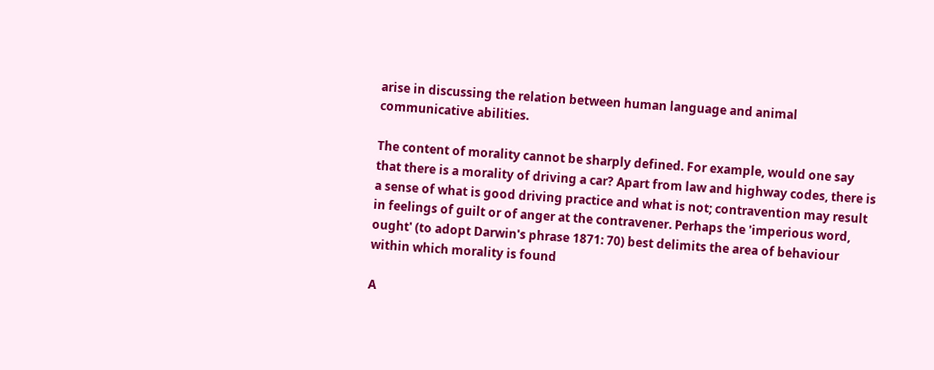arise in discussing the relation between human language and animal communicative abilities.

The content of morality cannot be sharply defined. For example, would one say that there is a morality of driving a car? Apart from law and highway codes, there is a sense of what is good driving practice and what is not; contravention may result in feelings of guilt or of anger at the contravener. Perhaps the 'imperious word, ought' (to adopt Darwin's phrase 1871: 70) best delimits the area of behaviour within which morality is found

A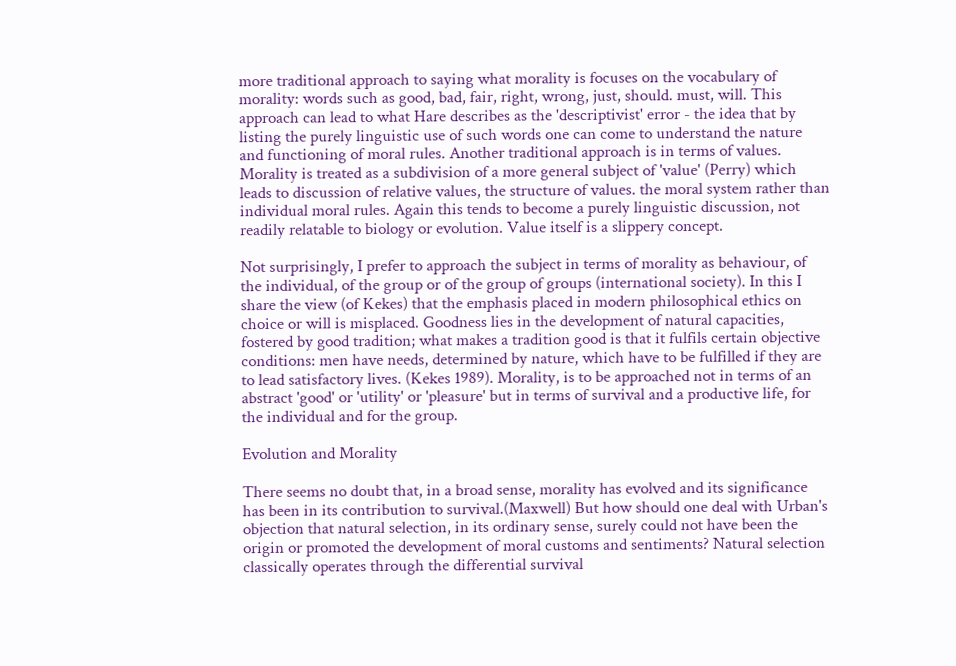more traditional approach to saying what morality is focuses on the vocabulary of morality: words such as good, bad, fair, right, wrong, just, should. must, will. This approach can lead to what Hare describes as the 'descriptivist' error - the idea that by listing the purely linguistic use of such words one can come to understand the nature and functioning of moral rules. Another traditional approach is in terms of values. Morality is treated as a subdivision of a more general subject of 'value' (Perry) which leads to discussion of relative values, the structure of values. the moral system rather than individual moral rules. Again this tends to become a purely linguistic discussion, not readily relatable to biology or evolution. Value itself is a slippery concept.

Not surprisingly, I prefer to approach the subject in terms of morality as behaviour, of the individual, of the group or of the group of groups (international society). In this I share the view (of Kekes) that the emphasis placed in modern philosophical ethics on choice or will is misplaced. Goodness lies in the development of natural capacities, fostered by good tradition; what makes a tradition good is that it fulfils certain objective conditions: men have needs, determined by nature, which have to be fulfilled if they are to lead satisfactory lives. (Kekes 1989). Morality, is to be approached not in terms of an abstract 'good' or 'utility' or 'pleasure' but in terms of survival and a productive life, for the individual and for the group.

Evolution and Morality

There seems no doubt that, in a broad sense, morality has evolved and its significance has been in its contribution to survival.(Maxwell) But how should one deal with Urban's objection that natural selection, in its ordinary sense, surely could not have been the origin or promoted the development of moral customs and sentiments? Natural selection classically operates through the differential survival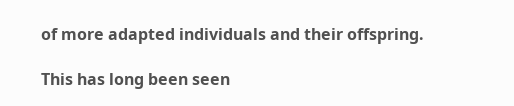of more adapted individuals and their offspring.

This has long been seen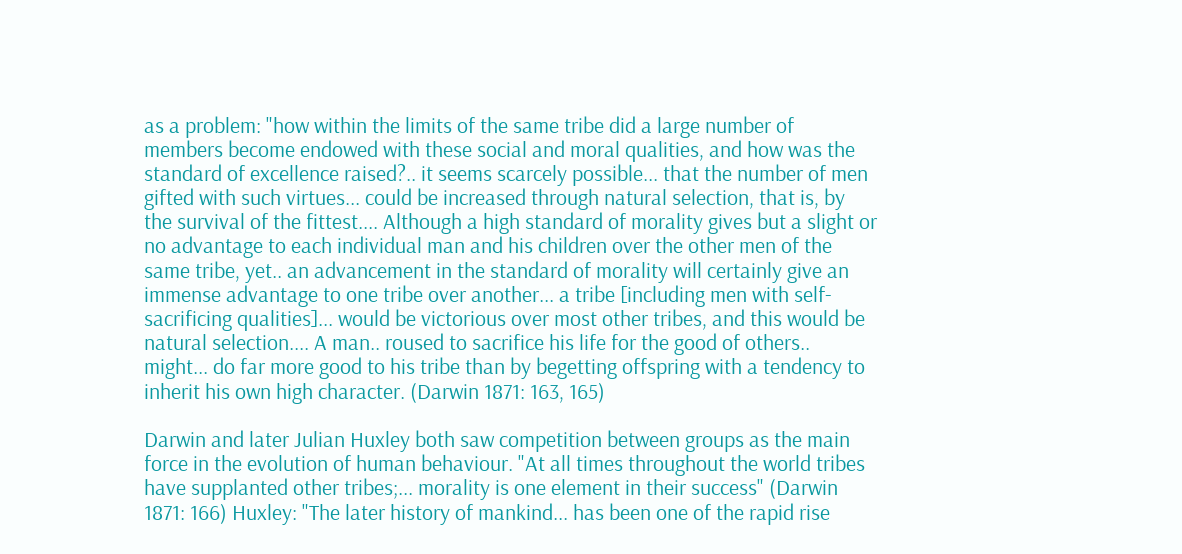as a problem: "how within the limits of the same tribe did a large number of members become endowed with these social and moral qualities, and how was the standard of excellence raised?.. it seems scarcely possible... that the number of men gifted with such virtues... could be increased through natural selection, that is, by the survival of the fittest.... Although a high standard of morality gives but a slight or no advantage to each individual man and his children over the other men of the same tribe, yet.. an advancement in the standard of morality will certainly give an immense advantage to one tribe over another... a tribe [including men with self-sacrificing qualities]... would be victorious over most other tribes, and this would be natural selection.... A man.. roused to sacrifice his life for the good of others.. might... do far more good to his tribe than by begetting offspring with a tendency to inherit his own high character. (Darwin 1871: 163, 165)

Darwin and later Julian Huxley both saw competition between groups as the main force in the evolution of human behaviour. "At all times throughout the world tribes have supplanted other tribes;... morality is one element in their success" (Darwin 1871: 166) Huxley: "The later history of mankind... has been one of the rapid rise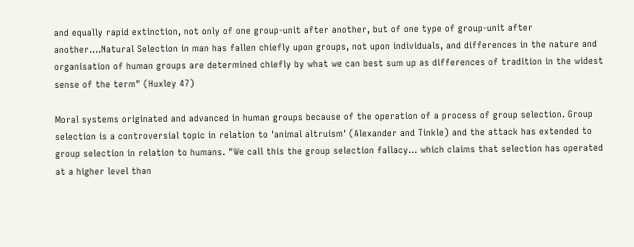and equally rapid extinction, not only of one group-unit after another, but of one type of group-unit after another....Natural Selection in man has fallen chiefly upon groups, not upon individuals, and differences in the nature and organisation of human groups are determined chiefly by what we can best sum up as differences of tradition in the widest sense of the term" (Huxley 47)

Moral systems originated and advanced in human groups because of the operation of a process of group selection. Group selection is a controversial topic in relation to 'animal altruism' (Alexander and Tinkle) and the attack has extended to group selection in relation to humans. "We call this the group selection fallacy... which claims that selection has operated at a higher level than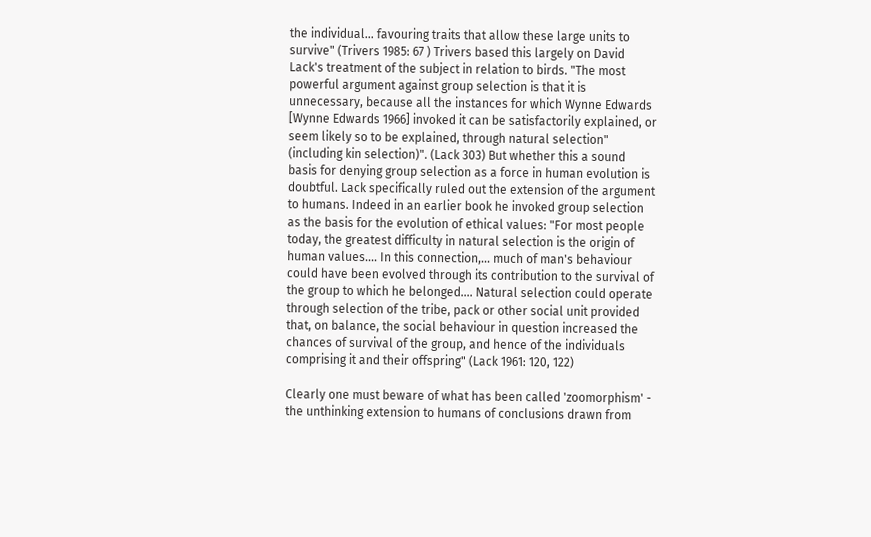the individual... favouring traits that allow these large units to survive" (Trivers 1985: 67 ) Trivers based this largely on David Lack's treatment of the subject in relation to birds. "The most powerful argument against group selection is that it is unnecessary, because all the instances for which Wynne Edwards [Wynne Edwards 1966] invoked it can be satisfactorily explained, or seem likely so to be explained, through natural selection" (including kin selection)". (Lack 303) But whether this a sound basis for denying group selection as a force in human evolution is doubtful. Lack specifically ruled out the extension of the argument to humans. Indeed in an earlier book he invoked group selection as the basis for the evolution of ethical values: "For most people today, the greatest difficulty in natural selection is the origin of human values.... In this connection,... much of man's behaviour could have been evolved through its contribution to the survival of the group to which he belonged.... Natural selection could operate through selection of the tribe, pack or other social unit provided that, on balance, the social behaviour in question increased the chances of survival of the group, and hence of the individuals comprising it and their offspring" (Lack 1961: 120, 122)

Clearly one must beware of what has been called 'zoomorphism' - the unthinking extension to humans of conclusions drawn from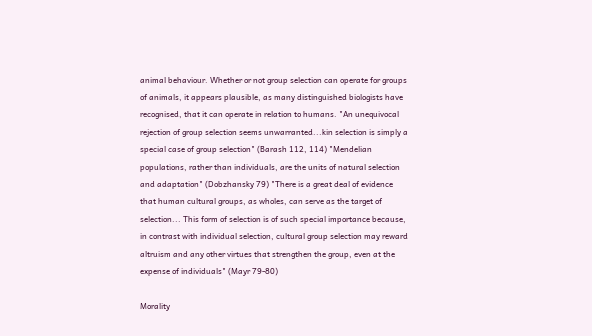animal behaviour. Whether or not group selection can operate for groups of animals, it appears plausible, as many distinguished biologists have recognised, that it can operate in relation to humans. "An unequivocal rejection of group selection seems unwarranted...kin selection is simply a special case of group selection" (Barash 112, 114) "Mendelian populations, rather than individuals, are the units of natural selection and adaptation" (Dobzhansky 79) "There is a great deal of evidence that human cultural groups, as wholes, can serve as the target of selection... This form of selection is of such special importance because, in contrast with individual selection, cultural group selection may reward altruism and any other virtues that strengthen the group, even at the expense of individuals" (Mayr 79-80)

Morality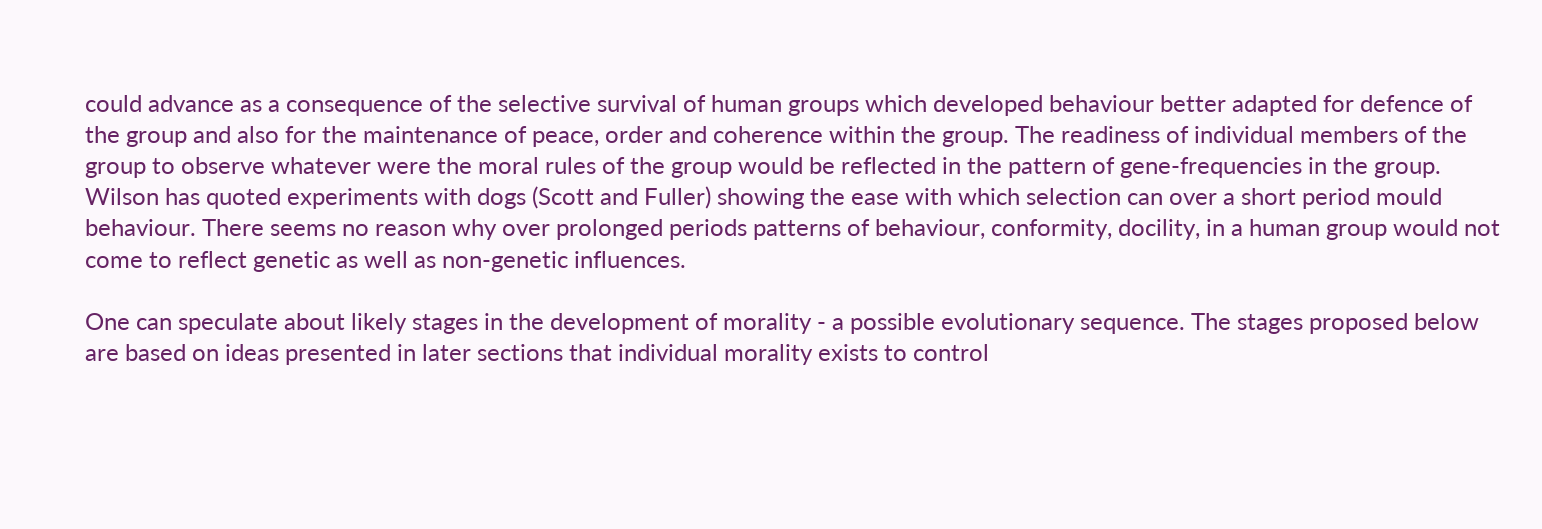could advance as a consequence of the selective survival of human groups which developed behaviour better adapted for defence of the group and also for the maintenance of peace, order and coherence within the group. The readiness of individual members of the group to observe whatever were the moral rules of the group would be reflected in the pattern of gene-frequencies in the group. Wilson has quoted experiments with dogs (Scott and Fuller) showing the ease with which selection can over a short period mould behaviour. There seems no reason why over prolonged periods patterns of behaviour, conformity, docility, in a human group would not come to reflect genetic as well as non-genetic influences.

One can speculate about likely stages in the development of morality - a possible evolutionary sequence. The stages proposed below are based on ideas presented in later sections that individual morality exists to control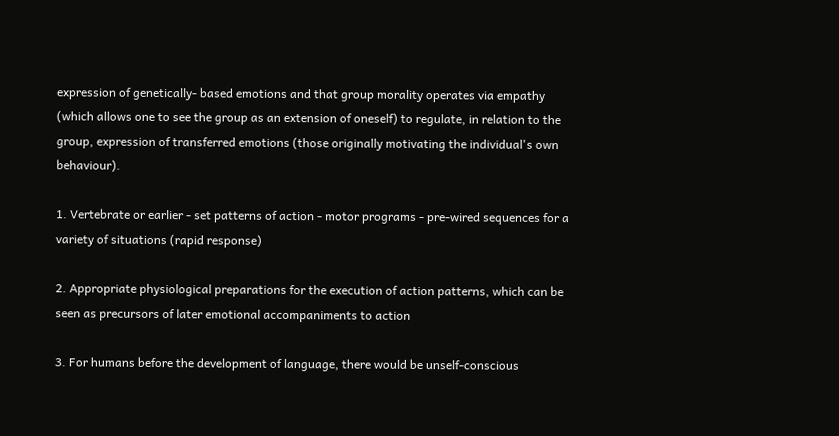expression of genetically- based emotions and that group morality operates via empathy (which allows one to see the group as an extension of oneself) to regulate, in relation to the group, expression of transferred emotions (those originally motivating the individual's own behaviour).

1. Vertebrate or earlier - set patterns of action - motor programs - pre-wired sequences for a variety of situations (rapid response)

2. Appropriate physiological preparations for the execution of action patterns, which can be seen as precursors of later emotional accompaniments to action

3. For humans before the development of language, there would be unself-conscious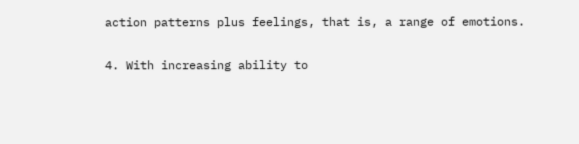action patterns plus feelings, that is, a range of emotions.

4. With increasing ability to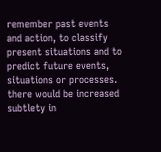remember past events and action, to classify present situations and to predict future events, situations or processes. there would be increased subtlety in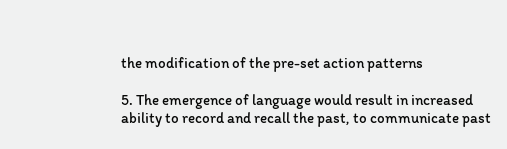the modification of the pre-set action patterns

5. The emergence of language would result in increased ability to record and recall the past, to communicate past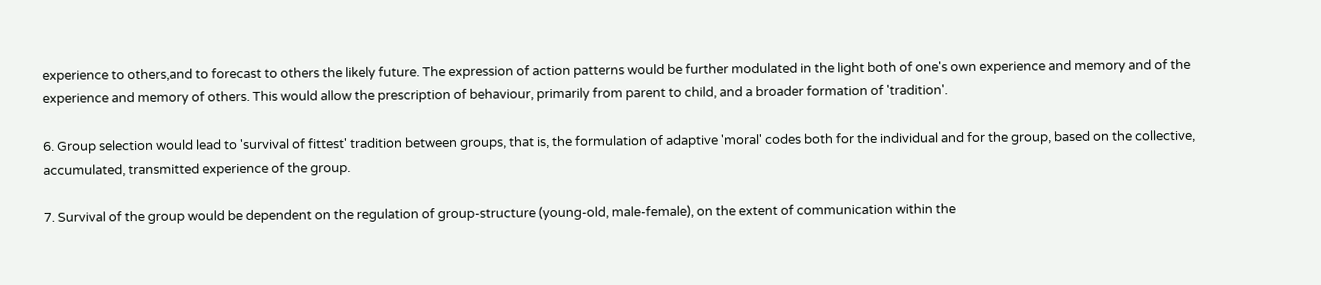experience to others,and to forecast to others the likely future. The expression of action patterns would be further modulated in the light both of one's own experience and memory and of the experience and memory of others. This would allow the prescription of behaviour, primarily from parent to child, and a broader formation of 'tradition'.

6. Group selection would lead to 'survival of fittest' tradition between groups, that is, the formulation of adaptive 'moral' codes both for the individual and for the group, based on the collective, accumulated, transmitted experience of the group.

7. Survival of the group would be dependent on the regulation of group-structure (young-old, male-female), on the extent of communication within the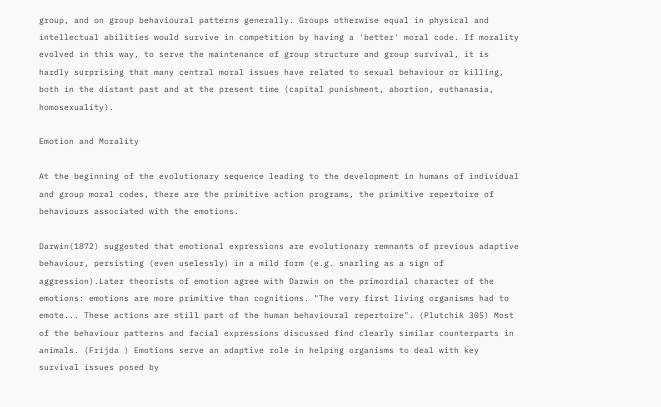group, and on group behavioural patterns generally. Groups otherwise equal in physical and intellectual abilities would survive in competition by having a 'better' moral code. If morality evolved in this way, to serve the maintenance of group structure and group survival, it is hardly surprising that many central moral issues have related to sexual behaviour or killing, both in the distant past and at the present time (capital punishment, abortion, euthanasia, homosexuality).

Emotion and Morality

At the beginning of the evolutionary sequence leading to the development in humans of individual and group moral codes, there are the primitive action programs, the primitive repertoire of behaviours associated with the emotions.

Darwin(1872) suggested that emotional expressions are evolutionary remnants of previous adaptive behaviour, persisting (even uselessly) in a mild form (e.g. snarling as a sign of aggression).Later theorists of emotion agree with Darwin on the primordial character of the emotions: emotions are more primitive than cognitions. "The very first living organisms had to emote... These actions are still part of the human behavioural repertoire". (Plutchik 305) Most of the behaviour patterns and facial expressions discussed find clearly similar counterparts in animals. (Frijda ) Emotions serve an adaptive role in helping organisms to deal with key survival issues posed by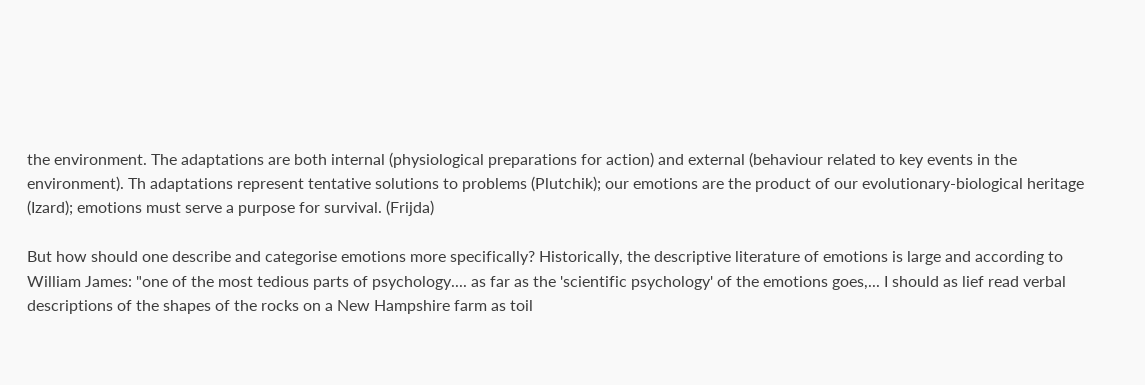the environment. The adaptations are both internal (physiological preparations for action) and external (behaviour related to key events in the environment). Th adaptations represent tentative solutions to problems (Plutchik); our emotions are the product of our evolutionary-biological heritage (Izard); emotions must serve a purpose for survival. (Frijda)

But how should one describe and categorise emotions more specifically? Historically, the descriptive literature of emotions is large and according to William James: "one of the most tedious parts of psychology.... as far as the 'scientific psychology' of the emotions goes,... I should as lief read verbal descriptions of the shapes of the rocks on a New Hampshire farm as toil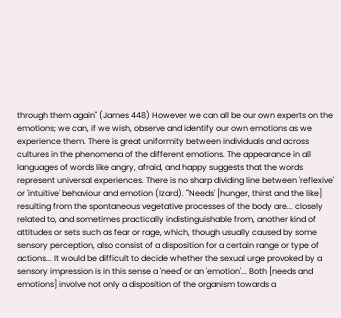through them again" (James 448) However we can all be our own experts on the emotions; we can, if we wish, observe and identify our own emotions as we experience them. There is great uniformity between individuals and across cultures in the phenomena of the different emotions. The appearance in all languages of words like angry, afraid, and happy suggests that the words represent universal experiences. There is no sharp dividing line between 'reflexive' or 'intuitive' behaviour and emotion (Izard). "'Needs' [hunger, thirst and the like] resulting from the spontaneous vegetative processes of the body are... closely related to, and sometimes practically indistinguishable from, another kind of attitudes or sets such as fear or rage, which, though usually caused by some sensory perception, also consist of a disposition for a certain range or type of actions... It would be difficult to decide whether the sexual urge provoked by a sensory impression is in this sense a 'need' or an 'emotion'... Both [needs and emotions] involve not only a disposition of the organism towards a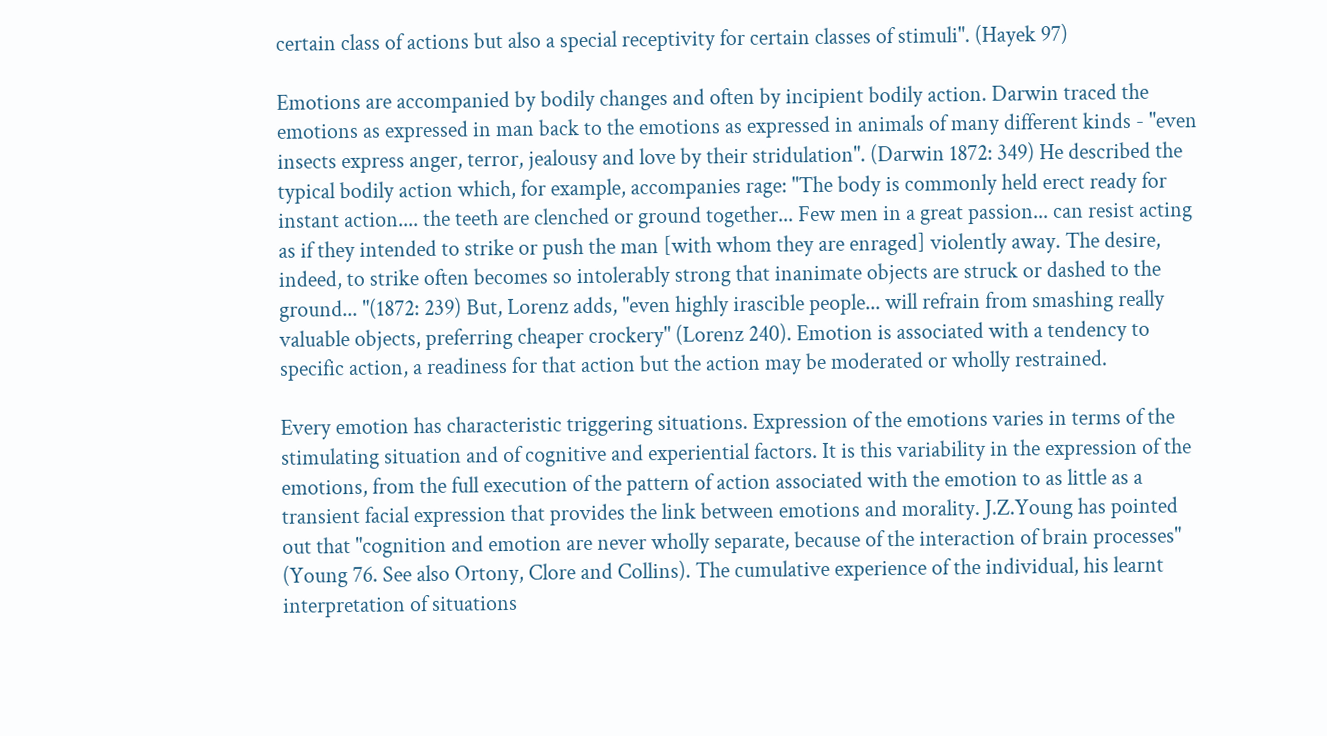certain class of actions but also a special receptivity for certain classes of stimuli". (Hayek 97)

Emotions are accompanied by bodily changes and often by incipient bodily action. Darwin traced the emotions as expressed in man back to the emotions as expressed in animals of many different kinds - "even insects express anger, terror, jealousy and love by their stridulation". (Darwin 1872: 349) He described the typical bodily action which, for example, accompanies rage: "The body is commonly held erect ready for instant action.... the teeth are clenched or ground together... Few men in a great passion... can resist acting as if they intended to strike or push the man [with whom they are enraged] violently away. The desire, indeed, to strike often becomes so intolerably strong that inanimate objects are struck or dashed to the ground... "(1872: 239) But, Lorenz adds, "even highly irascible people... will refrain from smashing really valuable objects, preferring cheaper crockery" (Lorenz 240). Emotion is associated with a tendency to specific action, a readiness for that action but the action may be moderated or wholly restrained.

Every emotion has characteristic triggering situations. Expression of the emotions varies in terms of the stimulating situation and of cognitive and experiential factors. It is this variability in the expression of the emotions, from the full execution of the pattern of action associated with the emotion to as little as a transient facial expression that provides the link between emotions and morality. J.Z.Young has pointed out that "cognition and emotion are never wholly separate, because of the interaction of brain processes" (Young 76. See also Ortony, Clore and Collins). The cumulative experience of the individual, his learnt interpretation of situations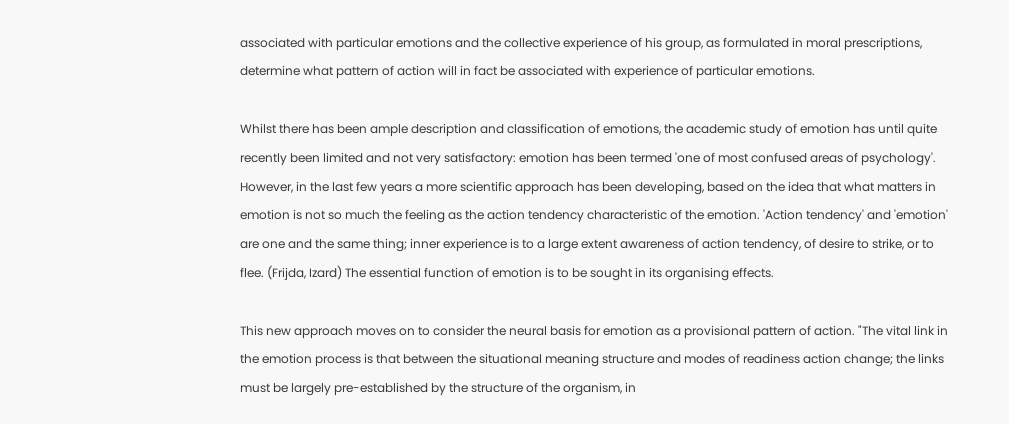associated with particular emotions and the collective experience of his group, as formulated in moral prescriptions, determine what pattern of action will in fact be associated with experience of particular emotions.

Whilst there has been ample description and classification of emotions, the academic study of emotion has until quite recently been limited and not very satisfactory: emotion has been termed 'one of most confused areas of psychology'. However, in the last few years a more scientific approach has been developing, based on the idea that what matters in emotion is not so much the feeling as the action tendency characteristic of the emotion. 'Action tendency' and 'emotion' are one and the same thing; inner experience is to a large extent awareness of action tendency, of desire to strike, or to flee. (Frijda, Izard) The essential function of emotion is to be sought in its organising effects.

This new approach moves on to consider the neural basis for emotion as a provisional pattern of action. "The vital link in the emotion process is that between the situational meaning structure and modes of readiness action change; the links must be largely pre-established by the structure of the organism, in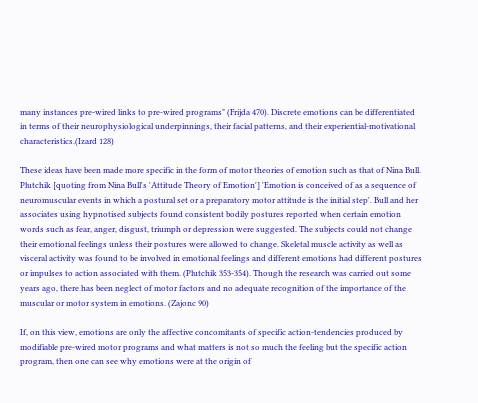many instances pre-wired links to pre-wired programs" (Frijda 470). Discrete emotions can be differentiated in terms of their neurophysiological underpinnings, their facial patterns, and their experiential-motivational characteristics.(Izard 128)

These ideas have been made more specific in the form of motor theories of emotion such as that of Nina Bull. Plutchik [quoting from Nina Bull's 'Attitude Theory of Emotion'] 'Emotion is conceived of as a sequence of neuromuscular events in which a postural set or a preparatory motor attitude is the initial step'. Bull and her associates using hypnotised subjects found consistent bodily postures reported when certain emotion words such as fear, anger, disgust, triumph or depression were suggested. The subjects could not change their emotional feelings unless their postures were allowed to change. Skeletal muscle activity as well as visceral activity was found to be involved in emotional feelings and different emotions had different postures or impulses to action associated with them. (Plutchik 353-354). Though the research was carried out some years ago, there has been neglect of motor factors and no adequate recognition of the importance of the muscular or motor system in emotions. (Zajonc 90)

If, on this view, emotions are only the affective concomitants of specific action-tendencies produced by modifiable pre-wired motor programs and what matters is not so much the feeling but the specific action program, then one can see why emotions were at the origin of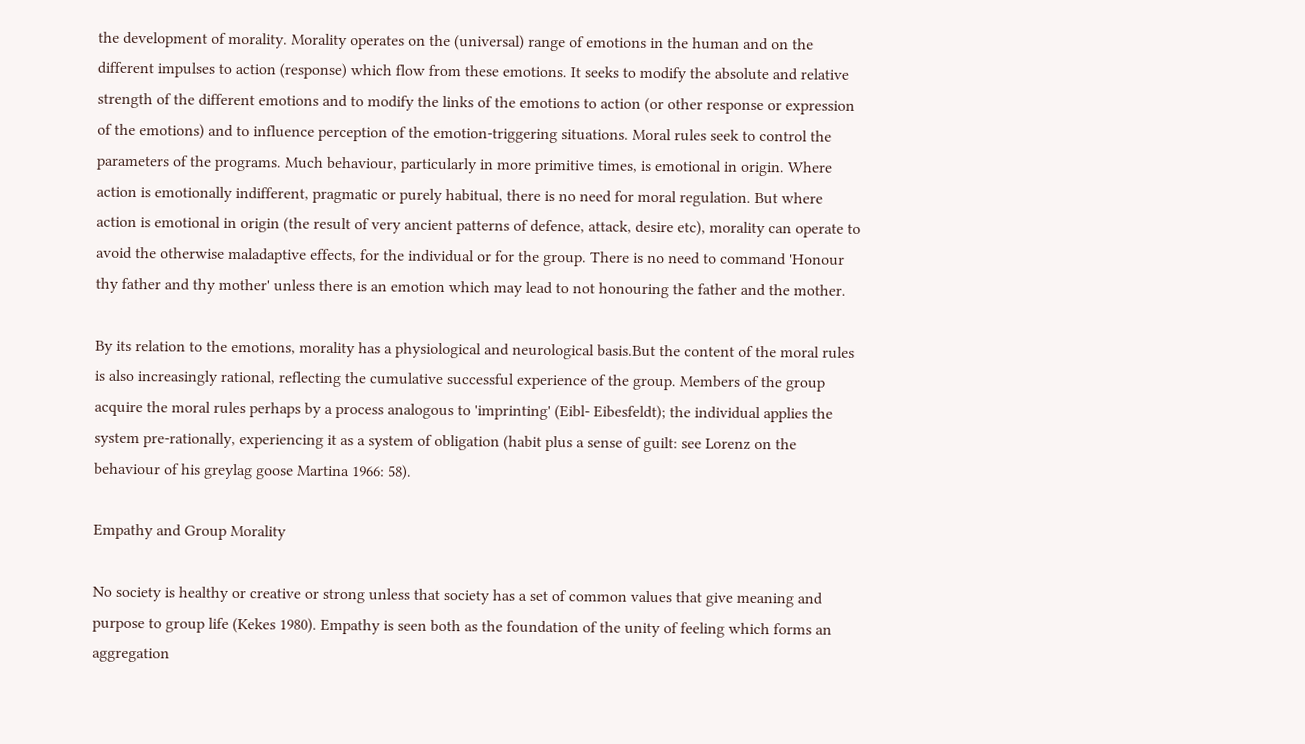the development of morality. Morality operates on the (universal) range of emotions in the human and on the different impulses to action (response) which flow from these emotions. It seeks to modify the absolute and relative strength of the different emotions and to modify the links of the emotions to action (or other response or expression of the emotions) and to influence perception of the emotion-triggering situations. Moral rules seek to control the parameters of the programs. Much behaviour, particularly in more primitive times, is emotional in origin. Where action is emotionally indifferent, pragmatic or purely habitual, there is no need for moral regulation. But where action is emotional in origin (the result of very ancient patterns of defence, attack, desire etc), morality can operate to avoid the otherwise maladaptive effects, for the individual or for the group. There is no need to command 'Honour thy father and thy mother' unless there is an emotion which may lead to not honouring the father and the mother.

By its relation to the emotions, morality has a physiological and neurological basis.But the content of the moral rules is also increasingly rational, reflecting the cumulative successful experience of the group. Members of the group acquire the moral rules perhaps by a process analogous to 'imprinting' (Eibl- Eibesfeldt); the individual applies the system pre-rationally, experiencing it as a system of obligation (habit plus a sense of guilt: see Lorenz on the behaviour of his greylag goose Martina 1966: 58).

Empathy and Group Morality

No society is healthy or creative or strong unless that society has a set of common values that give meaning and purpose to group life (Kekes 1980). Empathy is seen both as the foundation of the unity of feeling which forms an aggregation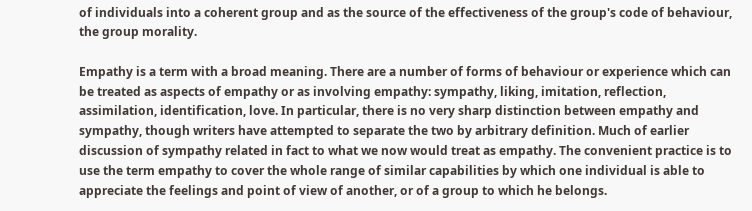of individuals into a coherent group and as the source of the effectiveness of the group's code of behaviour, the group morality.

Empathy is a term with a broad meaning. There are a number of forms of behaviour or experience which can be treated as aspects of empathy or as involving empathy: sympathy, liking, imitation, reflection, assimilation, identification, love. In particular, there is no very sharp distinction between empathy and sympathy, though writers have attempted to separate the two by arbitrary definition. Much of earlier discussion of sympathy related in fact to what we now would treat as empathy. The convenient practice is to use the term empathy to cover the whole range of similar capabilities by which one individual is able to appreciate the feelings and point of view of another, or of a group to which he belongs.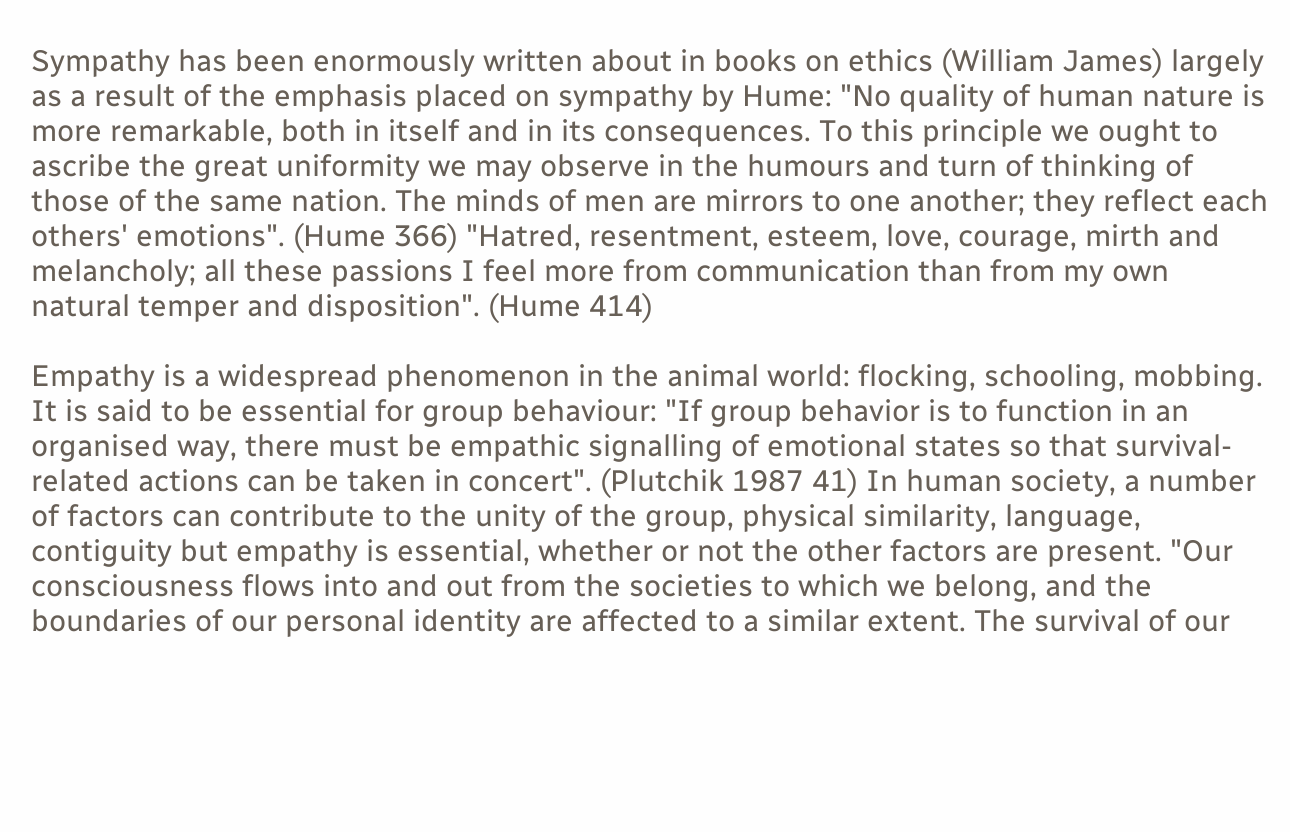Sympathy has been enormously written about in books on ethics (William James) largely as a result of the emphasis placed on sympathy by Hume: "No quality of human nature is more remarkable, both in itself and in its consequences. To this principle we ought to ascribe the great uniformity we may observe in the humours and turn of thinking of those of the same nation. The minds of men are mirrors to one another; they reflect each others' emotions". (Hume 366) "Hatred, resentment, esteem, love, courage, mirth and melancholy; all these passions I feel more from communication than from my own natural temper and disposition". (Hume 414)

Empathy is a widespread phenomenon in the animal world: flocking, schooling, mobbing. It is said to be essential for group behaviour: "If group behavior is to function in an organised way, there must be empathic signalling of emotional states so that survival-related actions can be taken in concert". (Plutchik 1987 41) In human society, a number of factors can contribute to the unity of the group, physical similarity, language, contiguity but empathy is essential, whether or not the other factors are present. "Our consciousness flows into and out from the societies to which we belong, and the boundaries of our personal identity are affected to a similar extent. The survival of our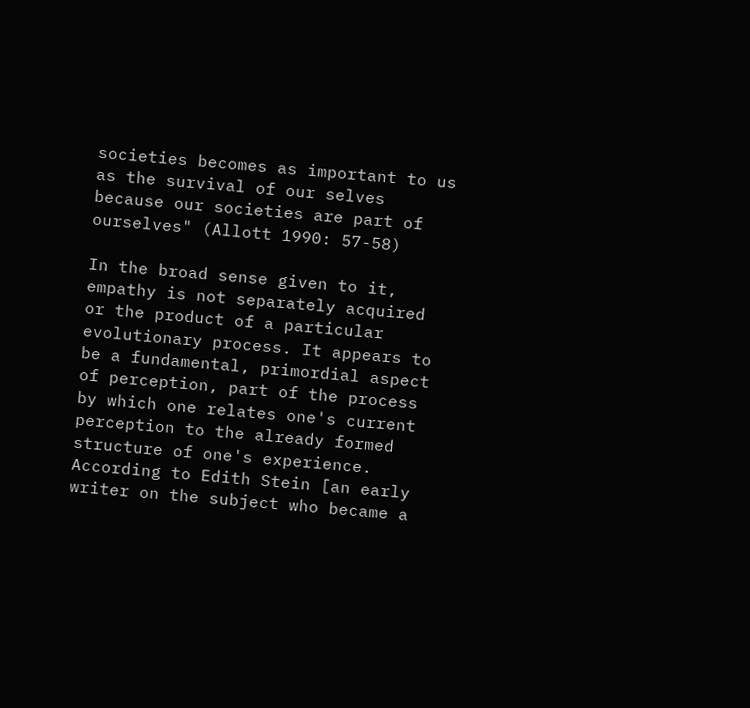societies becomes as important to us as the survival of our selves because our societies are part of ourselves" (Allott 1990: 57-58)

In the broad sense given to it, empathy is not separately acquired or the product of a particular evolutionary process. It appears to be a fundamental, primordial aspect of perception, part of the process by which one relates one's current perception to the already formed structure of one's experience. According to Edith Stein [an early writer on the subject who became a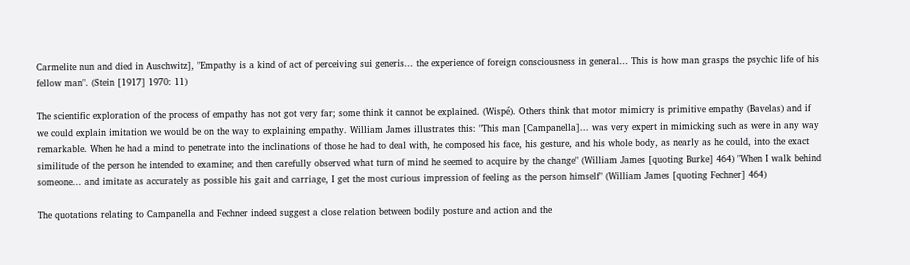Carmelite nun and died in Auschwitz], "Empathy is a kind of act of perceiving sui generis... the experience of foreign consciousness in general... This is how man grasps the psychic life of his fellow man". (Stein [1917] 1970: 11)

The scientific exploration of the process of empathy has not got very far; some think it cannot be explained. (Wispé). Others think that motor mimicry is primitive empathy (Bavelas) and if we could explain imitation we would be on the way to explaining empathy. William James illustrates this: "This man [Campanella]... was very expert in mimicking such as were in any way remarkable. When he had a mind to penetrate into the inclinations of those he had to deal with, he composed his face, his gesture, and his whole body, as nearly as he could, into the exact similitude of the person he intended to examine; and then carefully observed what turn of mind he seemed to acquire by the change" (William James [quoting Burke] 464) "When I walk behind someone... and imitate as accurately as possible his gait and carriage, I get the most curious impression of feeling as the person himself" (William James [quoting Fechner] 464)

The quotations relating to Campanella and Fechner indeed suggest a close relation between bodily posture and action and the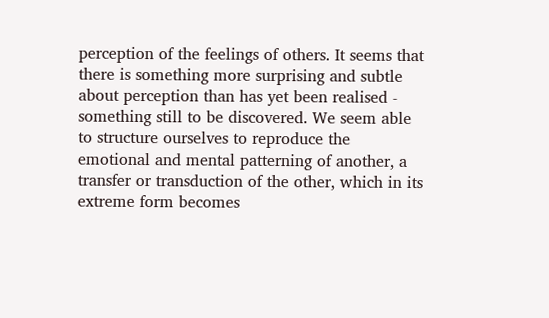perception of the feelings of others. It seems that there is something more surprising and subtle about perception than has yet been realised - something still to be discovered. We seem able to structure ourselves to reproduce the emotional and mental patterning of another, a transfer or transduction of the other, which in its extreme form becomes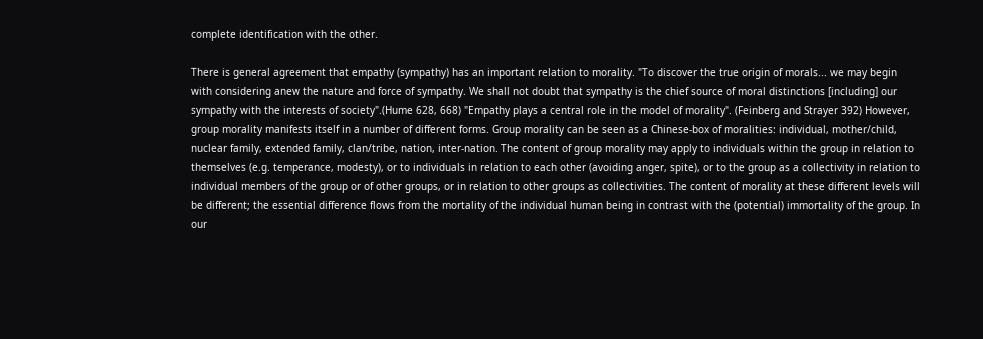complete identification with the other.

There is general agreement that empathy (sympathy) has an important relation to morality. "To discover the true origin of morals... we may begin with considering anew the nature and force of sympathy. We shall not doubt that sympathy is the chief source of moral distinctions [including] our sympathy with the interests of society".(Hume 628, 668) "Empathy plays a central role in the model of morality". (Feinberg and Strayer 392) However, group morality manifests itself in a number of different forms. Group morality can be seen as a Chinese-box of moralities: individual, mother/child, nuclear family, extended family, clan/tribe, nation, inter-nation. The content of group morality may apply to individuals within the group in relation to themselves (e.g. temperance, modesty), or to individuals in relation to each other (avoiding anger, spite), or to the group as a collectivity in relation to individual members of the group or of other groups, or in relation to other groups as collectivities. The content of morality at these different levels will be different; the essential difference flows from the mortality of the individual human being in contrast with the (potential) immortality of the group. In our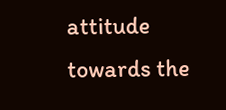attitude towards the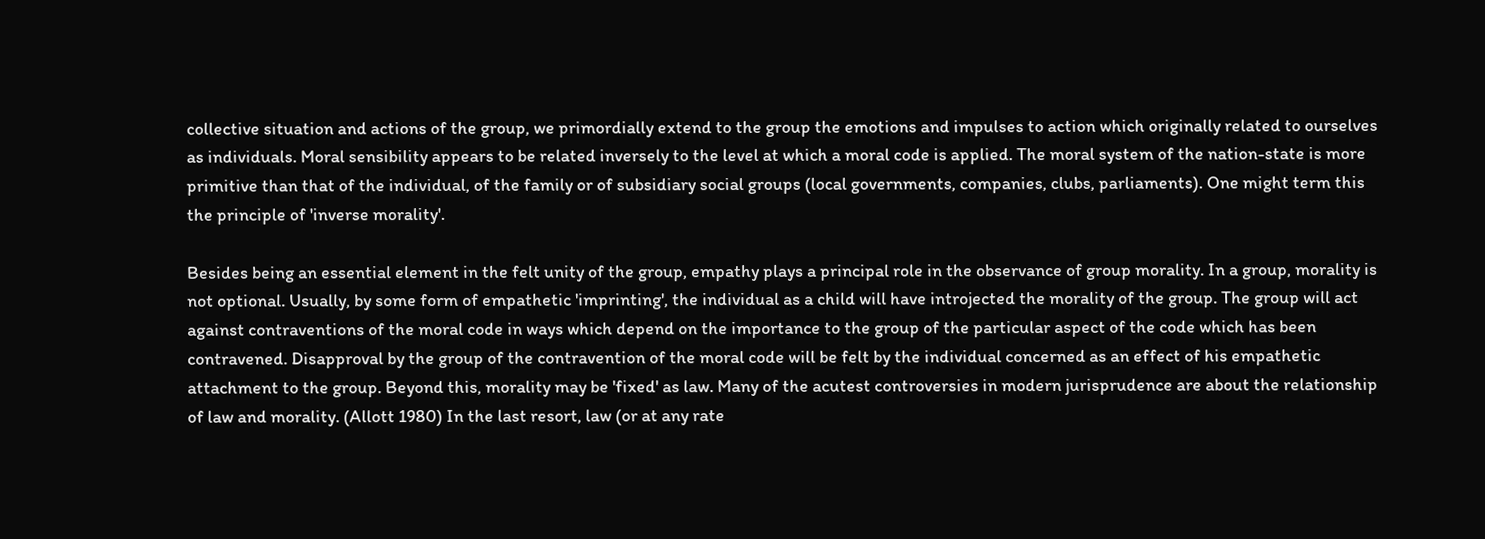collective situation and actions of the group, we primordially extend to the group the emotions and impulses to action which originally related to ourselves as individuals. Moral sensibility appears to be related inversely to the level at which a moral code is applied. The moral system of the nation-state is more primitive than that of the individual, of the family or of subsidiary social groups (local governments, companies, clubs, parliaments). One might term this the principle of 'inverse morality'.

Besides being an essential element in the felt unity of the group, empathy plays a principal role in the observance of group morality. In a group, morality is not optional. Usually, by some form of empathetic 'imprinting', the individual as a child will have introjected the morality of the group. The group will act against contraventions of the moral code in ways which depend on the importance to the group of the particular aspect of the code which has been contravened. Disapproval by the group of the contravention of the moral code will be felt by the individual concerned as an effect of his empathetic attachment to the group. Beyond this, morality may be 'fixed' as law. Many of the acutest controversies in modern jurisprudence are about the relationship of law and morality. (Allott 1980) In the last resort, law (or at any rate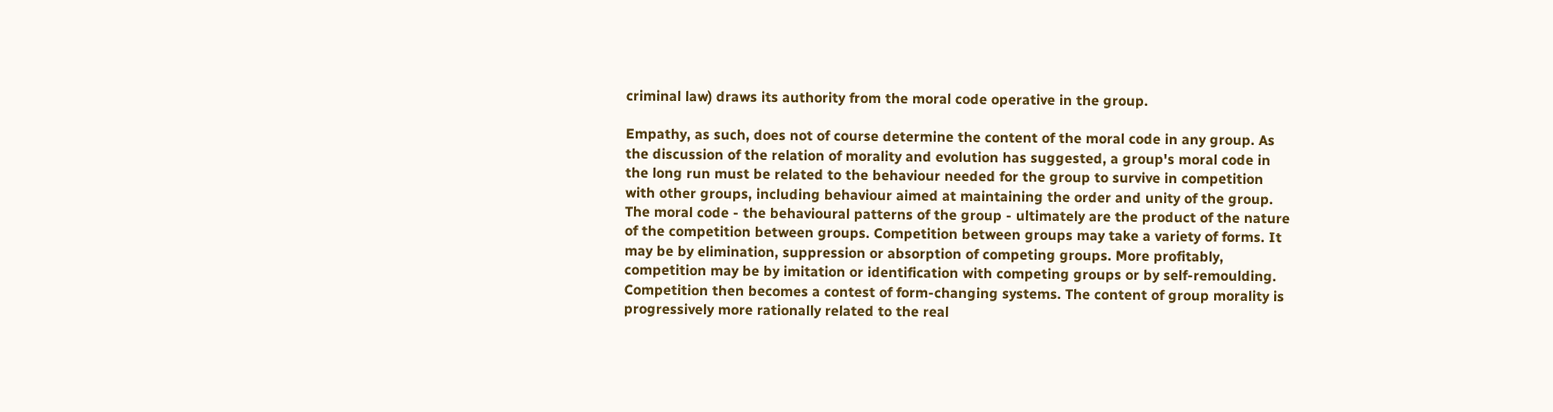criminal law) draws its authority from the moral code operative in the group.

Empathy, as such, does not of course determine the content of the moral code in any group. As the discussion of the relation of morality and evolution has suggested, a group's moral code in the long run must be related to the behaviour needed for the group to survive in competition with other groups, including behaviour aimed at maintaining the order and unity of the group. The moral code - the behavioural patterns of the group - ultimately are the product of the nature of the competition between groups. Competition between groups may take a variety of forms. It may be by elimination, suppression or absorption of competing groups. More profitably, competition may be by imitation or identification with competing groups or by self-remoulding. Competition then becomes a contest of form-changing systems. The content of group morality is progressively more rationally related to the real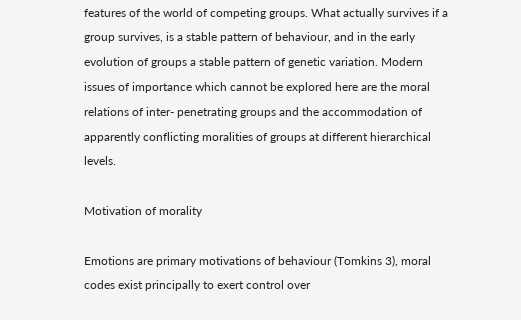features of the world of competing groups. What actually survives if a group survives, is a stable pattern of behaviour, and in the early evolution of groups a stable pattern of genetic variation. Modern issues of importance which cannot be explored here are the moral relations of inter- penetrating groups and the accommodation of apparently conflicting moralities of groups at different hierarchical levels.

Motivation of morality

Emotions are primary motivations of behaviour (Tomkins 3), moral codes exist principally to exert control over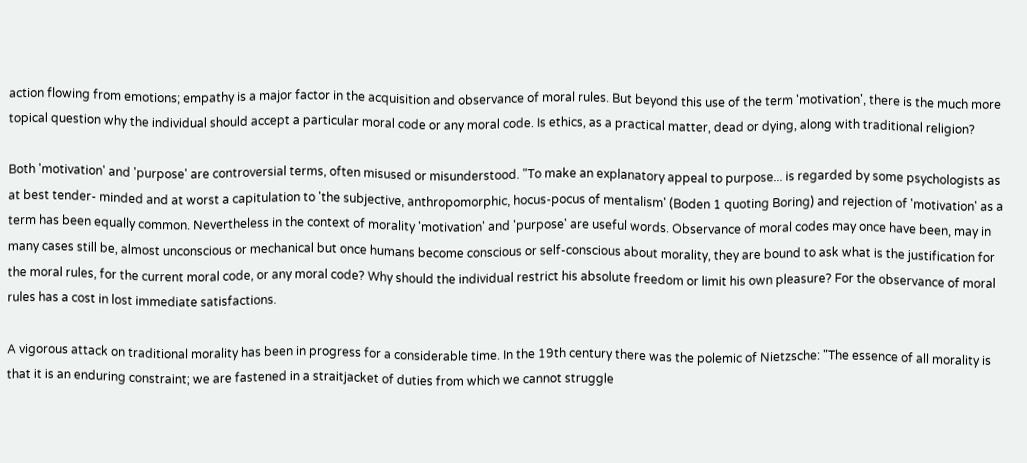action flowing from emotions; empathy is a major factor in the acquisition and observance of moral rules. But beyond this use of the term 'motivation', there is the much more topical question why the individual should accept a particular moral code or any moral code. Is ethics, as a practical matter, dead or dying, along with traditional religion?

Both 'motivation' and 'purpose' are controversial terms, often misused or misunderstood. "To make an explanatory appeal to purpose... is regarded by some psychologists as at best tender- minded and at worst a capitulation to 'the subjective, anthropomorphic, hocus-pocus of mentalism' (Boden 1 quoting Boring) and rejection of 'motivation' as a term has been equally common. Nevertheless in the context of morality 'motivation' and 'purpose' are useful words. Observance of moral codes may once have been, may in many cases still be, almost unconscious or mechanical but once humans become conscious or self-conscious about morality, they are bound to ask what is the justification for the moral rules, for the current moral code, or any moral code? Why should the individual restrict his absolute freedom or limit his own pleasure? For the observance of moral rules has a cost in lost immediate satisfactions.

A vigorous attack on traditional morality has been in progress for a considerable time. In the 19th century there was the polemic of Nietzsche: "The essence of all morality is that it is an enduring constraint; we are fastened in a straitjacket of duties from which we cannot struggle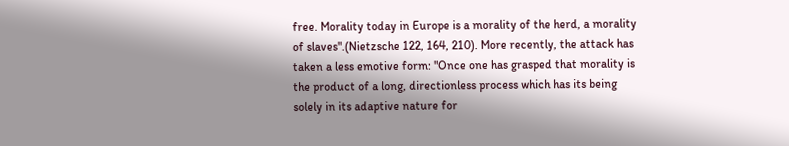free. Morality today in Europe is a morality of the herd, a morality of slaves".(Nietzsche 122, 164, 210). More recently, the attack has taken a less emotive form: "Once one has grasped that morality is the product of a long, directionless process which has its being solely in its adaptive nature for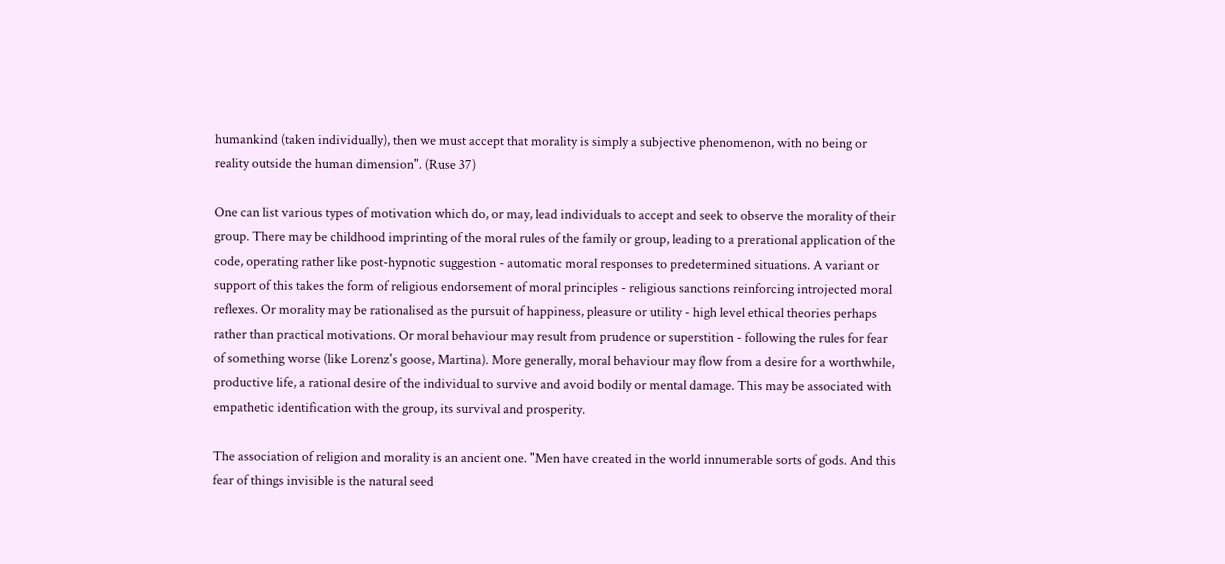humankind (taken individually), then we must accept that morality is simply a subjective phenomenon, with no being or reality outside the human dimension". (Ruse 37)

One can list various types of motivation which do, or may, lead individuals to accept and seek to observe the morality of their group. There may be childhood imprinting of the moral rules of the family or group, leading to a prerational application of the code, operating rather like post-hypnotic suggestion - automatic moral responses to predetermined situations. A variant or support of this takes the form of religious endorsement of moral principles - religious sanctions reinforcing introjected moral reflexes. Or morality may be rationalised as the pursuit of happiness, pleasure or utility - high level ethical theories perhaps rather than practical motivations. Or moral behaviour may result from prudence or superstition - following the rules for fear of something worse (like Lorenz's goose, Martina). More generally, moral behaviour may flow from a desire for a worthwhile, productive life, a rational desire of the individual to survive and avoid bodily or mental damage. This may be associated with empathetic identification with the group, its survival and prosperity.

The association of religion and morality is an ancient one. "Men have created in the world innumerable sorts of gods. And this fear of things invisible is the natural seed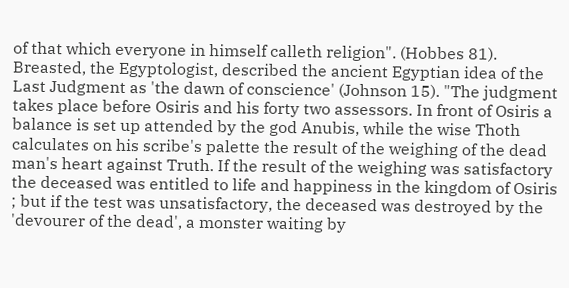of that which everyone in himself calleth religion". (Hobbes 81). Breasted, the Egyptologist, described the ancient Egyptian idea of the Last Judgment as 'the dawn of conscience' (Johnson 15). "The judgment takes place before Osiris and his forty two assessors. In front of Osiris a balance is set up attended by the god Anubis, while the wise Thoth calculates on his scribe's palette the result of the weighing of the dead man's heart against Truth. If the result of the weighing was satisfactory the deceased was entitled to life and happiness in the kingdom of Osiris ; but if the test was unsatisfactory, the deceased was destroyed by the 'devourer of the dead', a monster waiting by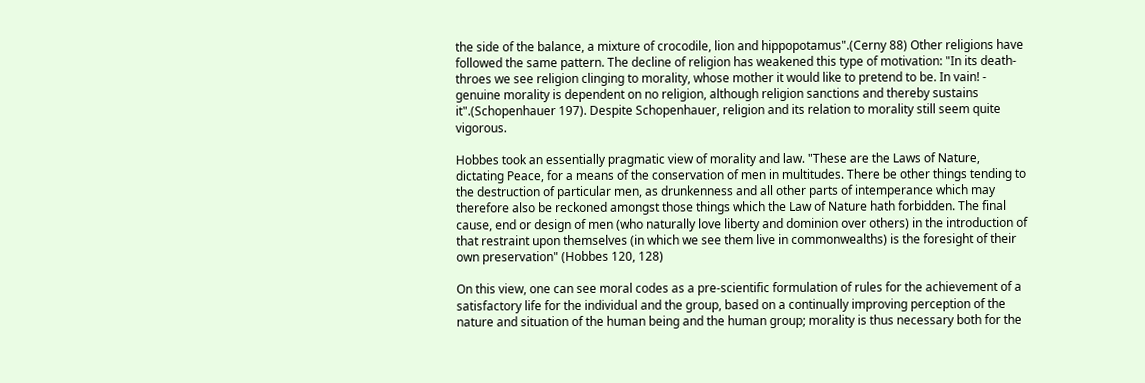the side of the balance, a mixture of crocodile, lion and hippopotamus".(Cerny 88) Other religions have followed the same pattern. The decline of religion has weakened this type of motivation: "In its death-throes we see religion clinging to morality, whose mother it would like to pretend to be. In vain! - genuine morality is dependent on no religion, although religion sanctions and thereby sustains it".(Schopenhauer 197). Despite Schopenhauer, religion and its relation to morality still seem quite vigorous.

Hobbes took an essentially pragmatic view of morality and law. "These are the Laws of Nature, dictating Peace, for a means of the conservation of men in multitudes. There be other things tending to the destruction of particular men, as drunkenness and all other parts of intemperance which may therefore also be reckoned amongst those things which the Law of Nature hath forbidden. The final cause, end or design of men (who naturally love liberty and dominion over others) in the introduction of that restraint upon themselves (in which we see them live in commonwealths) is the foresight of their own preservation" (Hobbes 120, 128)

On this view, one can see moral codes as a pre-scientific formulation of rules for the achievement of a satisfactory life for the individual and the group, based on a continually improving perception of the nature and situation of the human being and the human group; morality is thus necessary both for the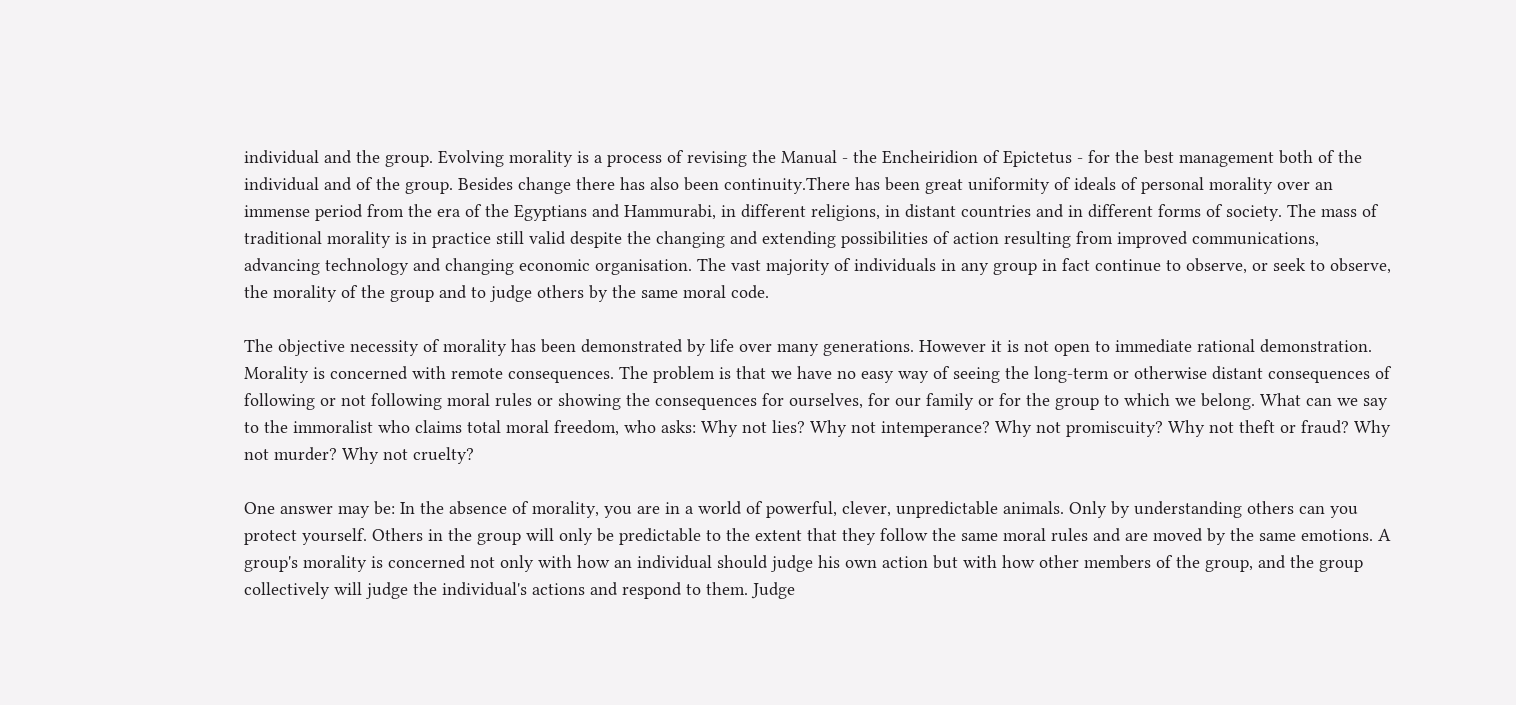individual and the group. Evolving morality is a process of revising the Manual - the Encheiridion of Epictetus - for the best management both of the individual and of the group. Besides change there has also been continuity.There has been great uniformity of ideals of personal morality over an immense period from the era of the Egyptians and Hammurabi, in different religions, in distant countries and in different forms of society. The mass of traditional morality is in practice still valid despite the changing and extending possibilities of action resulting from improved communications, advancing technology and changing economic organisation. The vast majority of individuals in any group in fact continue to observe, or seek to observe, the morality of the group and to judge others by the same moral code.

The objective necessity of morality has been demonstrated by life over many generations. However it is not open to immediate rational demonstration. Morality is concerned with remote consequences. The problem is that we have no easy way of seeing the long-term or otherwise distant consequences of following or not following moral rules or showing the consequences for ourselves, for our family or for the group to which we belong. What can we say to the immoralist who claims total moral freedom, who asks: Why not lies? Why not intemperance? Why not promiscuity? Why not theft or fraud? Why not murder? Why not cruelty?

One answer may be: In the absence of morality, you are in a world of powerful, clever, unpredictable animals. Only by understanding others can you protect yourself. Others in the group will only be predictable to the extent that they follow the same moral rules and are moved by the same emotions. A group's morality is concerned not only with how an individual should judge his own action but with how other members of the group, and the group collectively will judge the individual's actions and respond to them. Judge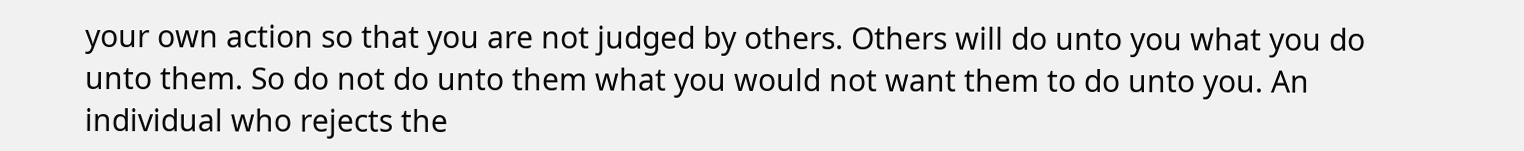your own action so that you are not judged by others. Others will do unto you what you do unto them. So do not do unto them what you would not want them to do unto you. An individual who rejects the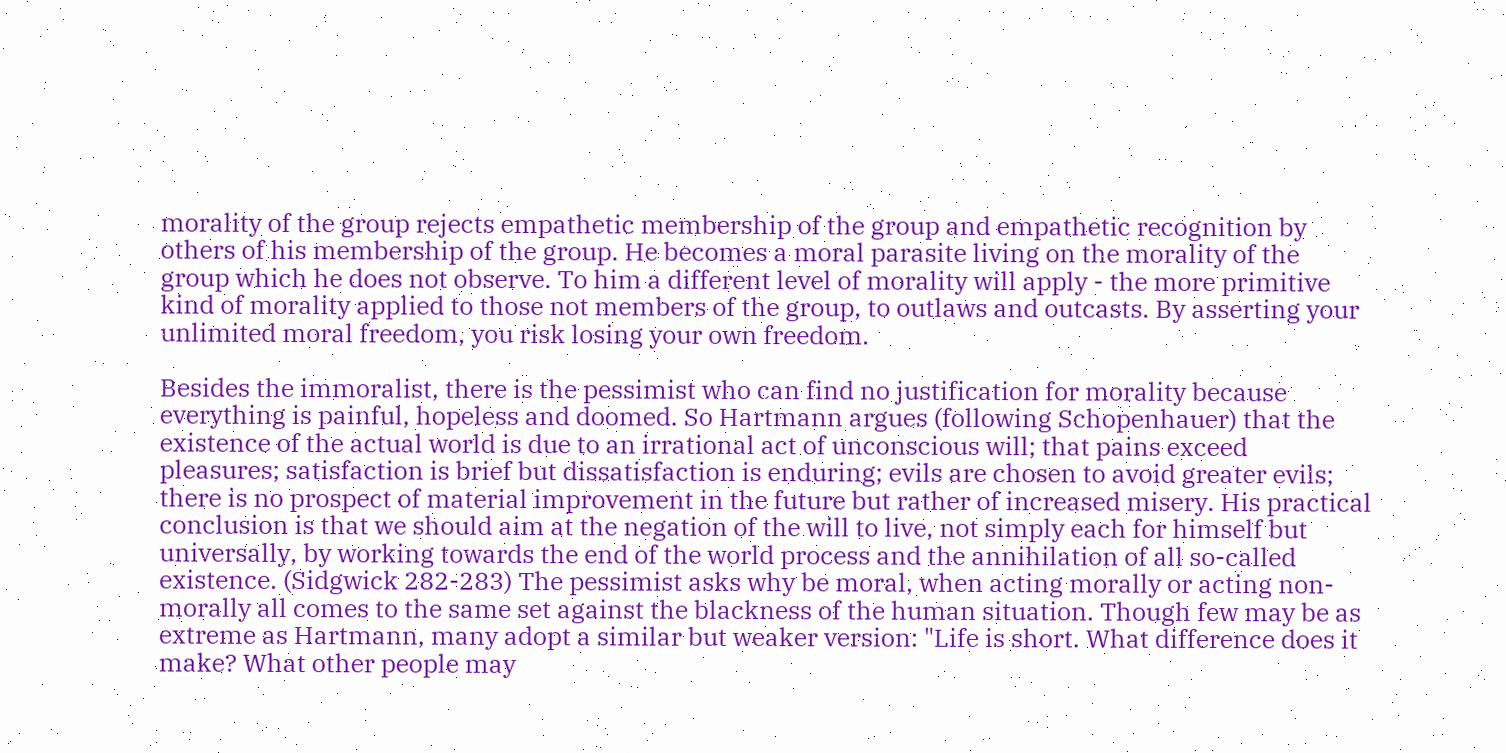morality of the group rejects empathetic membership of the group and empathetic recognition by others of his membership of the group. He becomes a moral parasite living on the morality of the group which he does not observe. To him a different level of morality will apply - the more primitive kind of morality applied to those not members of the group, to outlaws and outcasts. By asserting your unlimited moral freedom, you risk losing your own freedom.

Besides the immoralist, there is the pessimist who can find no justification for morality because everything is painful, hopeless and doomed. So Hartmann argues (following Schopenhauer) that the existence of the actual world is due to an irrational act of unconscious will; that pains exceed pleasures; satisfaction is brief but dissatisfaction is enduring; evils are chosen to avoid greater evils; there is no prospect of material improvement in the future but rather of increased misery. His practical conclusion is that we should aim at the negation of the will to live, not simply each for himself but universally, by working towards the end of the world process and the annihilation of all so-called existence. (Sidgwick 282-283) The pessimist asks why be moral, when acting morally or acting non-morally all comes to the same set against the blackness of the human situation. Though few may be as extreme as Hartmann, many adopt a similar but weaker version: "Life is short. What difference does it make? What other people may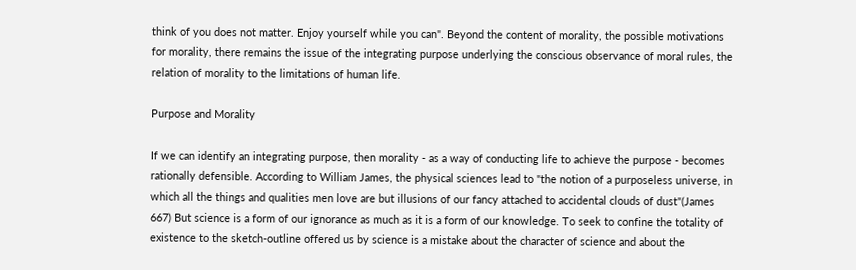think of you does not matter. Enjoy yourself while you can". Beyond the content of morality, the possible motivations for morality, there remains the issue of the integrating purpose underlying the conscious observance of moral rules, the relation of morality to the limitations of human life.

Purpose and Morality

If we can identify an integrating purpose, then morality - as a way of conducting life to achieve the purpose - becomes rationally defensible. According to William James, the physical sciences lead to "the notion of a purposeless universe, in which all the things and qualities men love are but illusions of our fancy attached to accidental clouds of dust"(James 667) But science is a form of our ignorance as much as it is a form of our knowledge. To seek to confine the totality of existence to the sketch-outline offered us by science is a mistake about the character of science and about the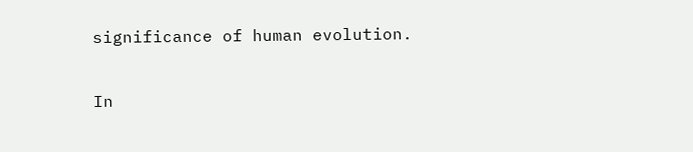significance of human evolution.

In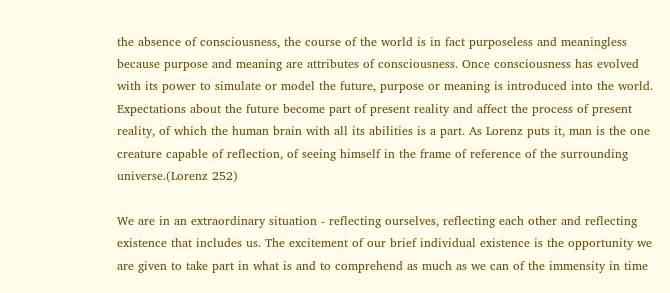the absence of consciousness, the course of the world is in fact purposeless and meaningless because purpose and meaning are attributes of consciousness. Once consciousness has evolved with its power to simulate or model the future, purpose or meaning is introduced into the world. Expectations about the future become part of present reality and affect the process of present reality, of which the human brain with all its abilities is a part. As Lorenz puts it, man is the one creature capable of reflection, of seeing himself in the frame of reference of the surrounding universe.(Lorenz 252)

We are in an extraordinary situation - reflecting ourselves, reflecting each other and reflecting existence that includes us. The excitement of our brief individual existence is the opportunity we are given to take part in what is and to comprehend as much as we can of the immensity in time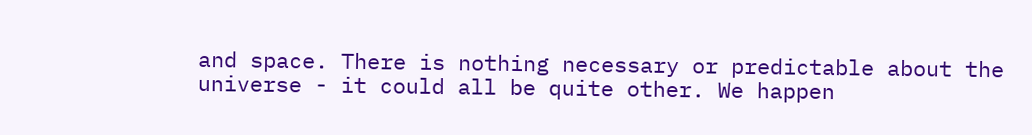and space. There is nothing necessary or predictable about the universe - it could all be quite other. We happen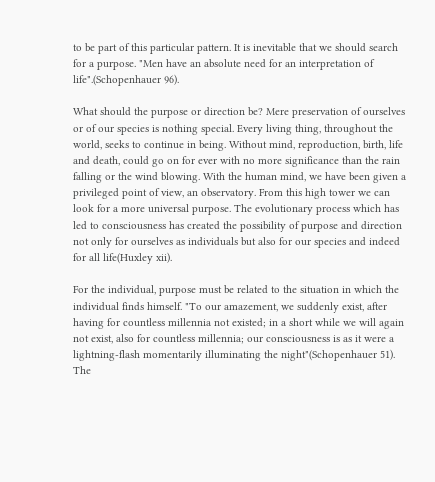to be part of this particular pattern. It is inevitable that we should search for a purpose. "Men have an absolute need for an interpretation of life".(Schopenhauer 96).

What should the purpose or direction be? Mere preservation of ourselves or of our species is nothing special. Every living thing, throughout the world, seeks to continue in being. Without mind, reproduction, birth, life and death, could go on for ever with no more significance than the rain falling or the wind blowing. With the human mind, we have been given a privileged point of view, an observatory. From this high tower we can look for a more universal purpose. The evolutionary process which has led to consciousness has created the possibility of purpose and direction not only for ourselves as individuals but also for our species and indeed for all life(Huxley xii).

For the individual, purpose must be related to the situation in which the individual finds himself. "To our amazement, we suddenly exist, after having for countless millennia not existed; in a short while we will again not exist, also for countless millennia; our consciousness is as it were a lightning-flash momentarily illuminating the night"(Schopenhauer 51). The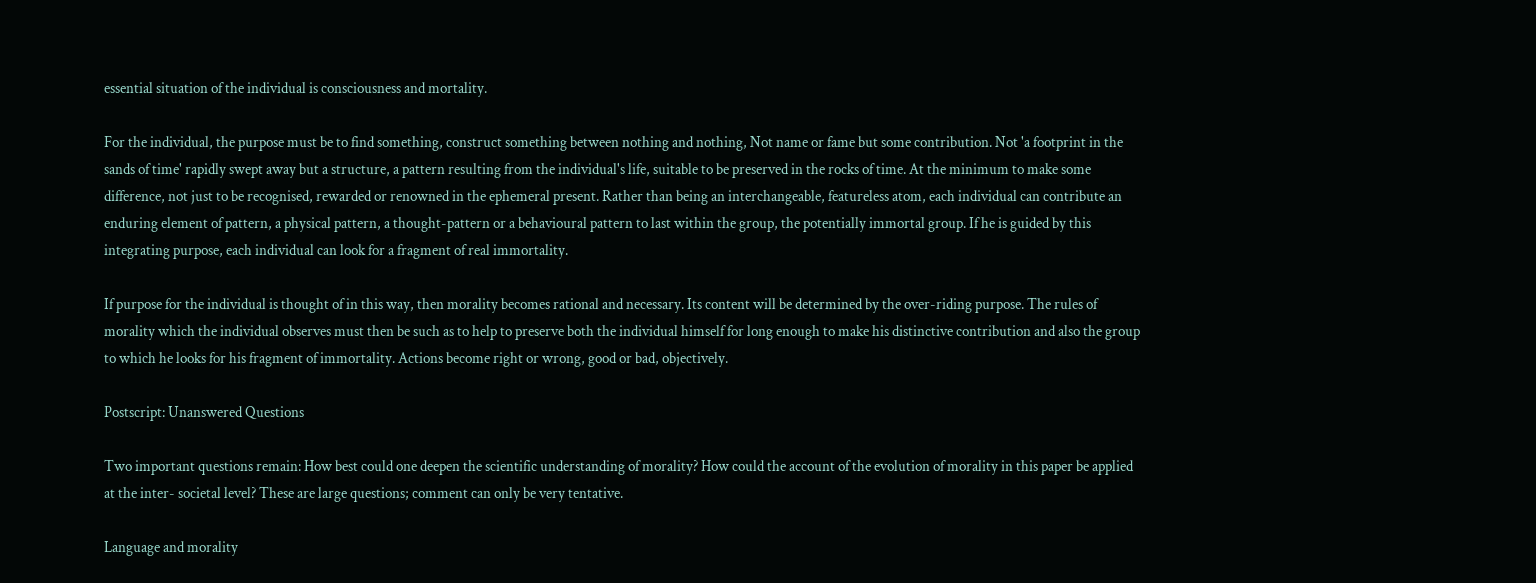essential situation of the individual is consciousness and mortality.

For the individual, the purpose must be to find something, construct something between nothing and nothing, Not name or fame but some contribution. Not 'a footprint in the sands of time' rapidly swept away but a structure, a pattern resulting from the individual's life, suitable to be preserved in the rocks of time. At the minimum to make some difference, not just to be recognised, rewarded or renowned in the ephemeral present. Rather than being an interchangeable, featureless atom, each individual can contribute an enduring element of pattern, a physical pattern, a thought-pattern or a behavioural pattern to last within the group, the potentially immortal group. If he is guided by this integrating purpose, each individual can look for a fragment of real immortality.

If purpose for the individual is thought of in this way, then morality becomes rational and necessary. Its content will be determined by the over-riding purpose. The rules of morality which the individual observes must then be such as to help to preserve both the individual himself for long enough to make his distinctive contribution and also the group to which he looks for his fragment of immortality. Actions become right or wrong, good or bad, objectively.

Postscript: Unanswered Questions

Two important questions remain: How best could one deepen the scientific understanding of morality? How could the account of the evolution of morality in this paper be applied at the inter- societal level? These are large questions; comment can only be very tentative.

Language and morality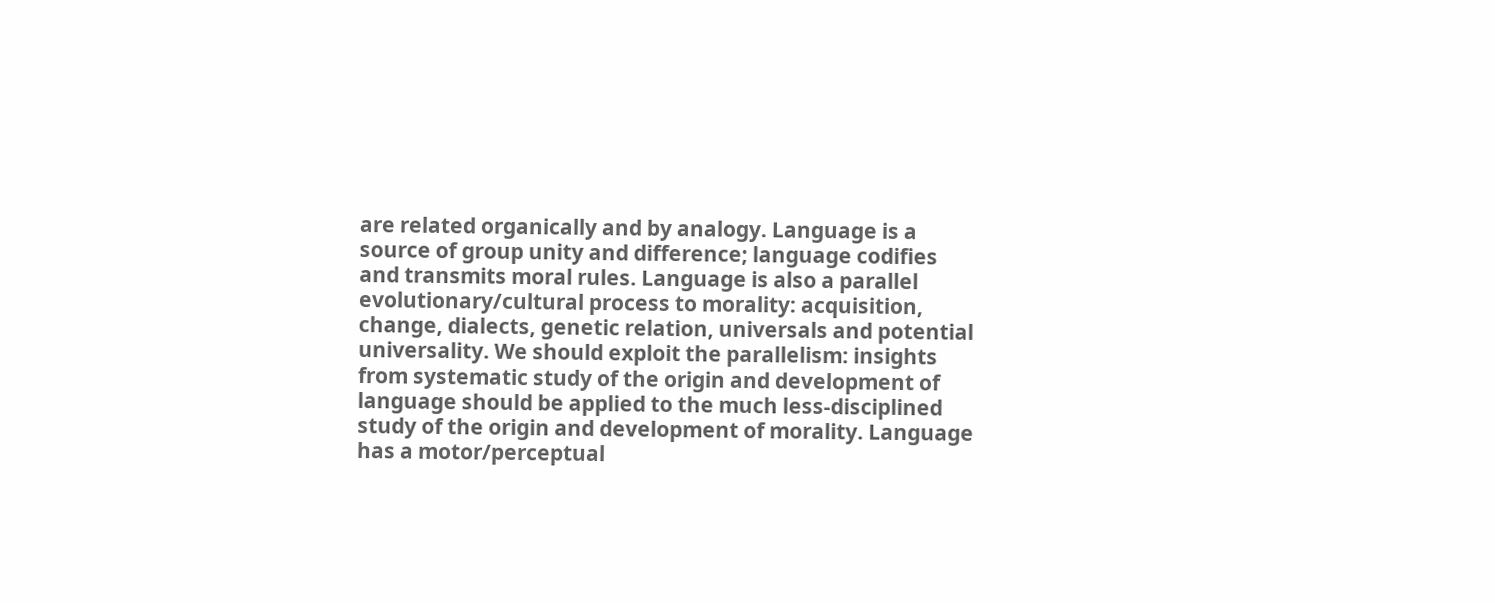are related organically and by analogy. Language is a source of group unity and difference; language codifies and transmits moral rules. Language is also a parallel evolutionary/cultural process to morality: acquisition, change, dialects, genetic relation, universals and potential universality. We should exploit the parallelism: insights from systematic study of the origin and development of language should be applied to the much less-disciplined study of the origin and development of morality. Language has a motor/perceptual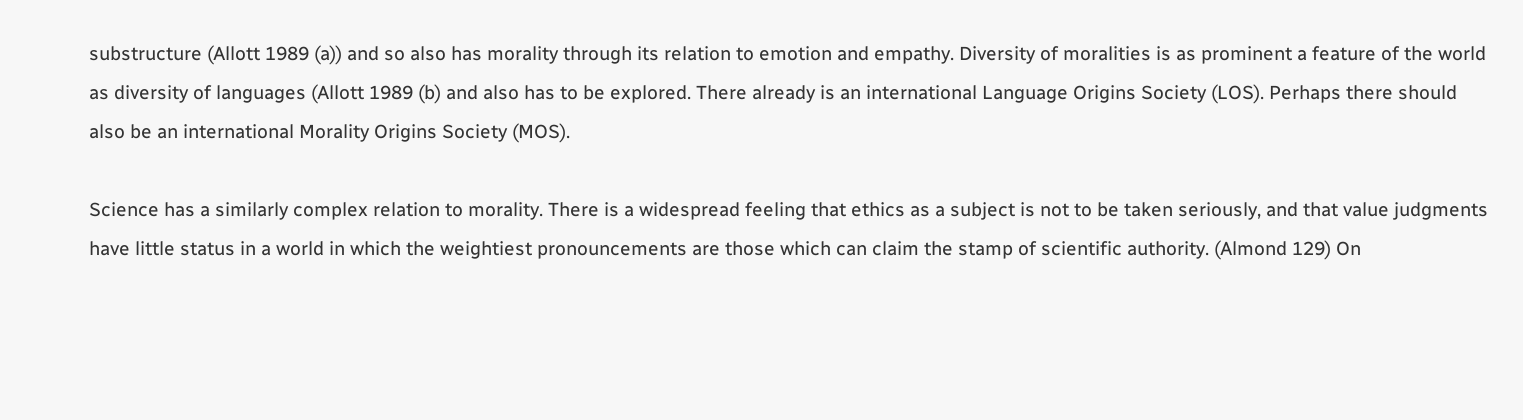substructure (Allott 1989 (a)) and so also has morality through its relation to emotion and empathy. Diversity of moralities is as prominent a feature of the world as diversity of languages (Allott 1989 (b) and also has to be explored. There already is an international Language Origins Society (LOS). Perhaps there should also be an international Morality Origins Society (MOS).

Science has a similarly complex relation to morality. There is a widespread feeling that ethics as a subject is not to be taken seriously, and that value judgments have little status in a world in which the weightiest pronouncements are those which can claim the stamp of scientific authority. (Almond 129) On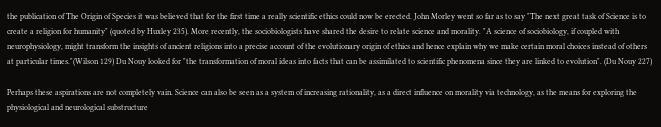the publication of The Origin of Species it was believed that for the first time a really scientific ethics could now be erected. John Morley went so far as to say "The next great task of Science is to create a religion for humanity" (quoted by Huxley 235). More recently, the sociobiologists have shared the desire to relate science and morality. "A science of sociobiology, if coupled with neurophysiology, might transform the insights of ancient religions into a precise account of the evolutionary origin of ethics and hence explain why we make certain moral choices instead of others at particular times."(Wilson 129) Du Nouy looked for "the transformation of moral ideas into facts that can be assimilated to scientific phenomena since they are linked to evolution". (Du Nouy 227)

Perhaps these aspirations are not completely vain. Science can also be seen as a system of increasing rationality, as a direct influence on morality via technology, as the means for exploring the physiological and neurological substructure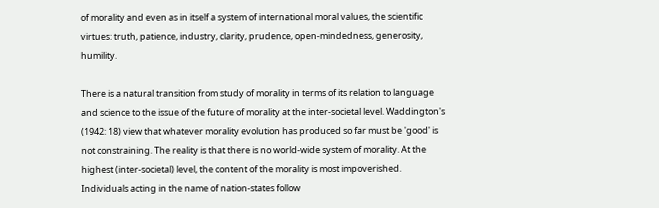of morality and even as in itself a system of international moral values, the scientific virtues: truth, patience, industry, clarity, prudence, open-mindedness, generosity, humility.

There is a natural transition from study of morality in terms of its relation to language and science to the issue of the future of morality at the inter-societal level. Waddington's (1942: 18) view that whatever morality evolution has produced so far must be 'good' is not constraining. The reality is that there is no world-wide system of morality. At the highest (inter-societal) level, the content of the morality is most impoverished. Individuals acting in the name of nation-states follow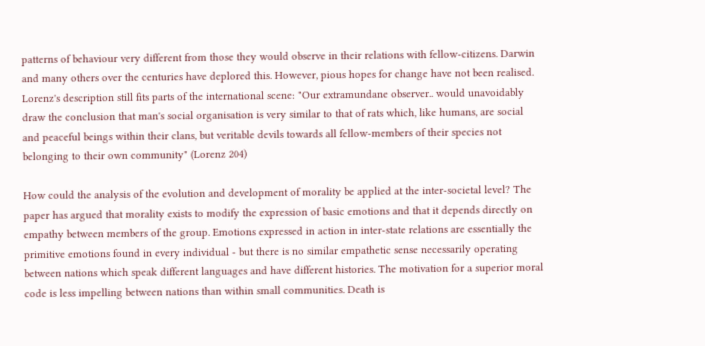patterns of behaviour very different from those they would observe in their relations with fellow-citizens. Darwin and many others over the centuries have deplored this. However, pious hopes for change have not been realised. Lorenz's description still fits parts of the international scene: "Our extramundane observer.. would unavoidably draw the conclusion that man's social organisation is very similar to that of rats which, like humans, are social and peaceful beings within their clans, but veritable devils towards all fellow-members of their species not belonging to their own community" (Lorenz 204)

How could the analysis of the evolution and development of morality be applied at the inter-societal level? The paper has argued that morality exists to modify the expression of basic emotions and that it depends directly on empathy between members of the group. Emotions expressed in action in inter-state relations are essentially the primitive emotions found in every individual - but there is no similar empathetic sense necessarily operating between nations which speak different languages and have different histories. The motivation for a superior moral code is less impelling between nations than within small communities. Death is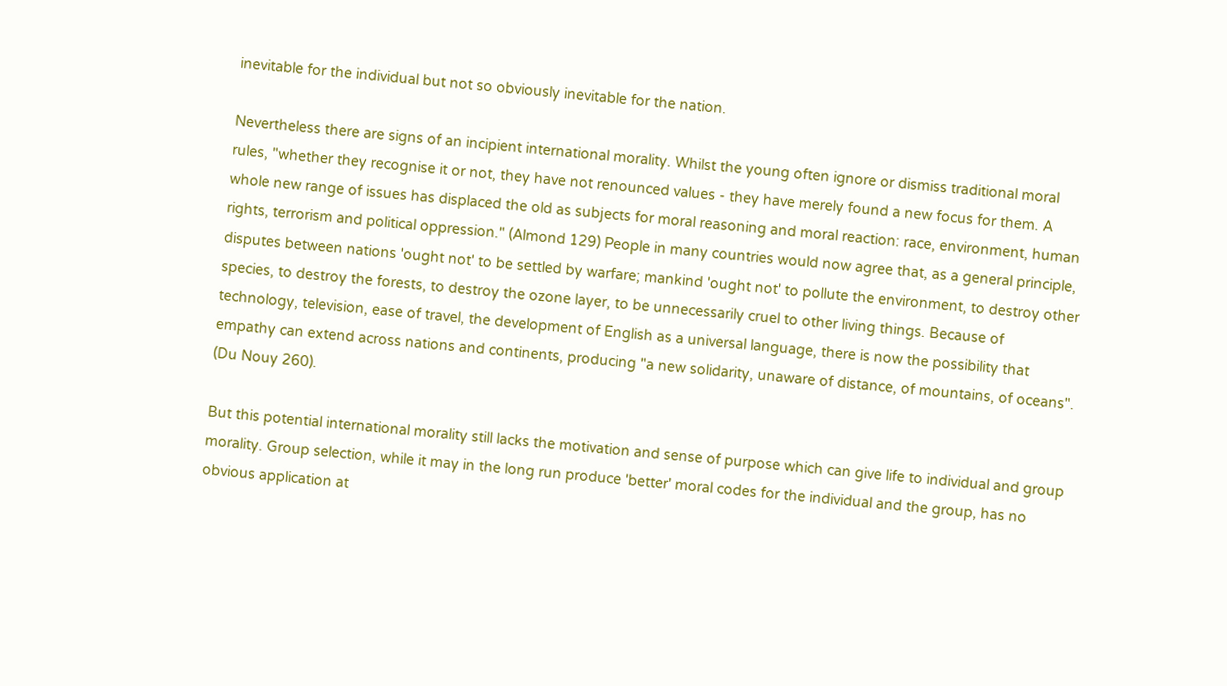inevitable for the individual but not so obviously inevitable for the nation.

Nevertheless there are signs of an incipient international morality. Whilst the young often ignore or dismiss traditional moral rules, "whether they recognise it or not, they have not renounced values - they have merely found a new focus for them. A whole new range of issues has displaced the old as subjects for moral reasoning and moral reaction: race, environment, human rights, terrorism and political oppression." (Almond 129) People in many countries would now agree that, as a general principle, disputes between nations 'ought not' to be settled by warfare; mankind 'ought not' to pollute the environment, to destroy other species, to destroy the forests, to destroy the ozone layer, to be unnecessarily cruel to other living things. Because of technology, television, ease of travel, the development of English as a universal language, there is now the possibility that empathy can extend across nations and continents, producing "a new solidarity, unaware of distance, of mountains, of oceans". (Du Nouy 260).

But this potential international morality still lacks the motivation and sense of purpose which can give life to individual and group morality. Group selection, while it may in the long run produce 'better' moral codes for the individual and the group, has no obvious application at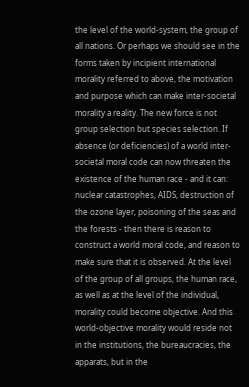the level of the world-system, the group of all nations. Or perhaps we should see in the forms taken by incipient international morality referred to above, the motivation and purpose which can make inter-societal morality a reality. The new force is not group selection but species selection. If absence (or deficiencies) of a world inter-societal moral code can now threaten the existence of the human race - and it can: nuclear catastrophes, AIDS, destruction of the ozone layer, poisoning of the seas and the forests - then there is reason to construct a world moral code, and reason to make sure that it is observed. At the level of the group of all groups, the human race, as well as at the level of the individual, morality could become objective. And this world-objective morality would reside not in the institutions, the bureaucracies, the apparats, but in the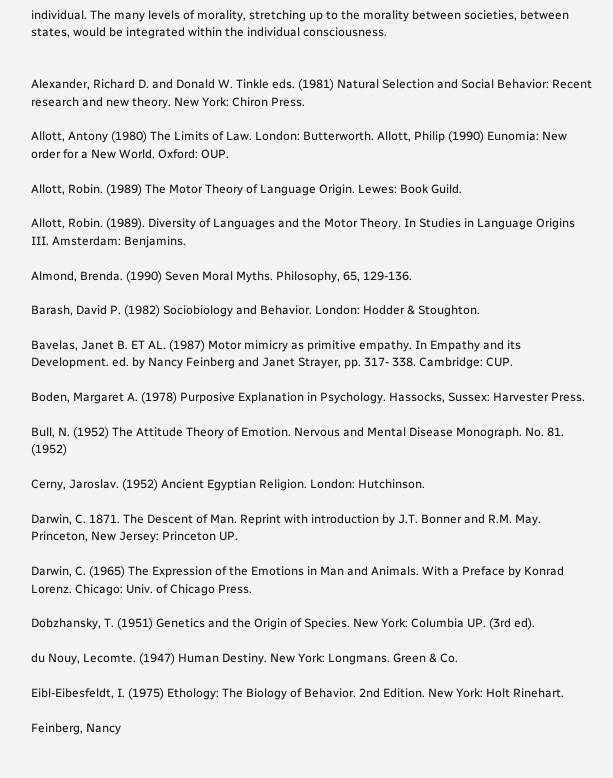individual. The many levels of morality, stretching up to the morality between societies, between states, would be integrated within the individual consciousness.


Alexander, Richard D. and Donald W. Tinkle eds. (1981) Natural Selection and Social Behavior: Recent research and new theory. New York: Chiron Press.

Allott, Antony (1980) The Limits of Law. London: Butterworth. Allott, Philip (1990) Eunomia: New order for a New World. Oxford: OUP.

Allott, Robin. (1989) The Motor Theory of Language Origin. Lewes: Book Guild.

Allott, Robin. (1989). Diversity of Languages and the Motor Theory. In Studies in Language Origins III. Amsterdam: Benjamins.

Almond, Brenda. (1990) Seven Moral Myths. Philosophy, 65, 129-136.

Barash, David P. (1982) Sociobiology and Behavior. London: Hodder & Stoughton.

Bavelas, Janet B. ET AL. (1987) Motor mimicry as primitive empathy. In Empathy and its Development. ed. by Nancy Feinberg and Janet Strayer, pp. 317- 338. Cambridge: CUP.

Boden, Margaret A. (1978) Purposive Explanation in Psychology. Hassocks, Sussex: Harvester Press.

Bull, N. (1952) The Attitude Theory of Emotion. Nervous and Mental Disease Monograph. No. 81. (1952)

Cerny, Jaroslav. (1952) Ancient Egyptian Religion. London: Hutchinson.

Darwin, C. 1871. The Descent of Man. Reprint with introduction by J.T. Bonner and R.M. May. Princeton, New Jersey: Princeton UP.

Darwin, C. (1965) The Expression of the Emotions in Man and Animals. With a Preface by Konrad Lorenz. Chicago: Univ. of Chicago Press.

Dobzhansky, T. (1951) Genetics and the Origin of Species. New York: Columbia UP. (3rd ed).

du Nouy, Lecomte. (1947) Human Destiny. New York: Longmans. Green & Co.

Eibl-Eibesfeldt, I. (1975) Ethology: The Biology of Behavior. 2nd Edition. New York: Holt Rinehart.

Feinberg, Nancy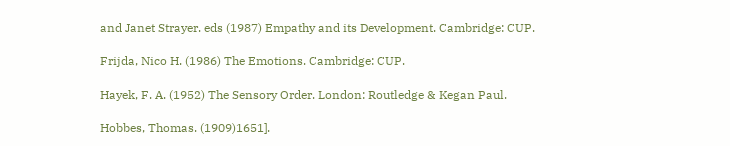and Janet Strayer. eds (1987) Empathy and its Development. Cambridge: CUP.

Frijda, Nico H. (1986) The Emotions. Cambridge: CUP.

Hayek, F. A. (1952) The Sensory Order. London: Routledge & Kegan Paul.

Hobbes, Thomas. (1909)1651].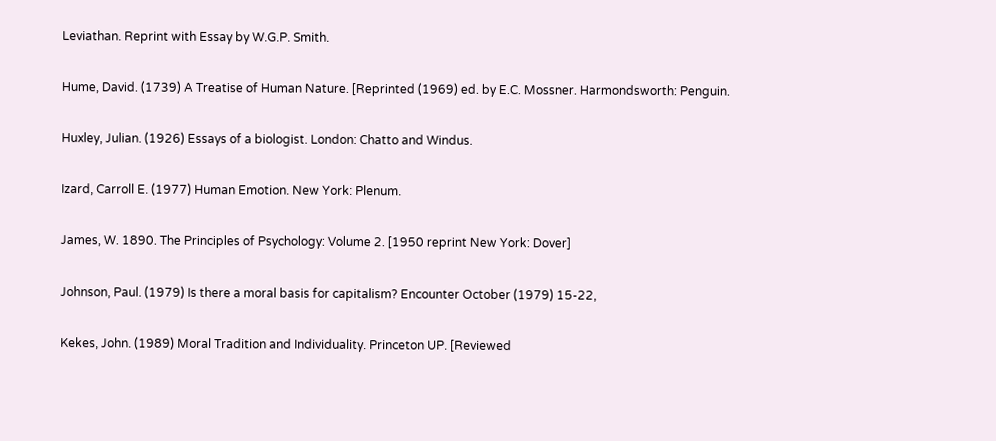Leviathan. Reprint with Essay by W.G.P. Smith.

Hume, David. (1739) A Treatise of Human Nature. [Reprinted (1969) ed. by E.C. Mossner. Harmondsworth: Penguin.

Huxley, Julian. (1926) Essays of a biologist. London: Chatto and Windus.

Izard, Carroll E. (1977) Human Emotion. New York: Plenum.

James, W. 1890. The Principles of Psychology: Volume 2. [1950 reprint New York: Dover]

Johnson, Paul. (1979) Is there a moral basis for capitalism? Encounter October (1979) 15-22,

Kekes, John. (1989) Moral Tradition and Individuality. Princeton UP. [Reviewed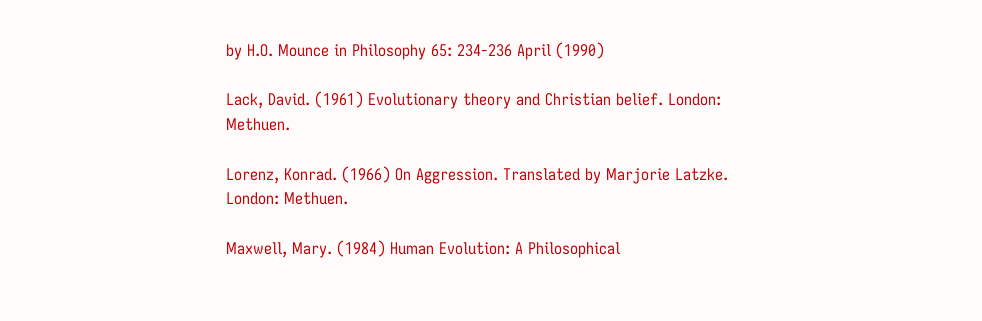by H.O. Mounce in Philosophy 65: 234-236 April (1990)

Lack, David. (1961) Evolutionary theory and Christian belief. London: Methuen.

Lorenz, Konrad. (1966) On Aggression. Translated by Marjorie Latzke. London: Methuen.

Maxwell, Mary. (1984) Human Evolution: A Philosophical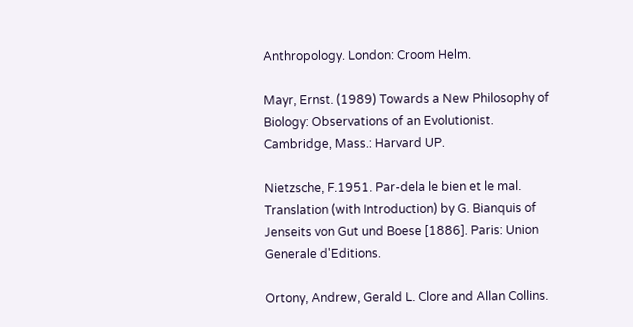Anthropology. London: Croom Helm.

Mayr, Ernst. (1989) Towards a New Philosophy of Biology: Observations of an Evolutionist. Cambridge, Mass.: Harvard UP.

Nietzsche, F.1951. Par-dela le bien et le mal. Translation (with Introduction) by G. Bianquis of Jenseits von Gut und Boese [1886]. Paris: Union Generale d'Editions.

Ortony, Andrew, Gerald L. Clore and Allan Collins.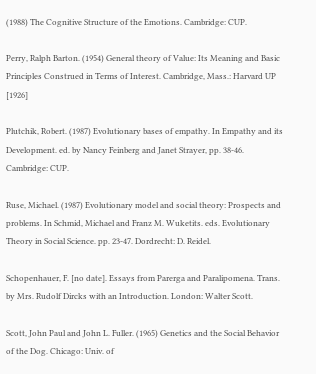(1988) The Cognitive Structure of the Emotions. Cambridge: CUP.

Perry, Ralph Barton. (1954) General theory of Value: Its Meaning and Basic Principles Construed in Terms of Interest. Cambridge, Mass.: Harvard UP [1926]

Plutchik, Robert. (1987) Evolutionary bases of empathy. In Empathy and its Development. ed. by Nancy Feinberg and Janet Strayer, pp. 38-46. Cambridge: CUP.

Ruse, Michael. (1987) Evolutionary model and social theory: Prospects and problems. In Schmid, Michael and Franz M. Wuketits. eds. Evolutionary Theory in Social Science. pp. 23-47. Dordrecht: D. Reidel.

Schopenhauer, F. [no date]. Essays from Parerga and Paralipomena. Trans. by Mrs. Rudolf Dircks with an Introduction. London: Walter Scott.

Scott, John Paul and John L. Fuller. (1965) Genetics and the Social Behavior of the Dog. Chicago: Univ. of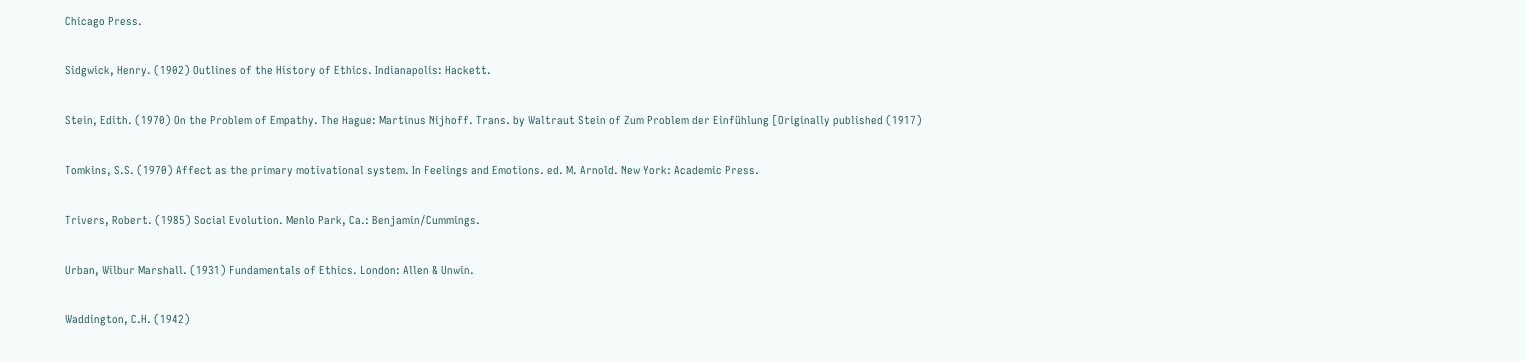Chicago Press.

Sidgwick, Henry. (1902) Outlines of the History of Ethics. Indianapolis: Hackett.

Stein, Edith. (1970) On the Problem of Empathy. The Hague: Martinus Nijhoff. Trans. by Waltraut Stein of Zum Problem der Einfühlung [Originally published (1917)

Tomkins, S.S. (1970) Affect as the primary motivational system. In Feelings and Emotions. ed. M. Arnold. New York: Academic Press.

Trivers, Robert. (1985) Social Evolution. Menlo Park, Ca.: Benjamin/Cummings.

Urban, Wilbur Marshall. (1931) Fundamentals of Ethics. London: Allen & Unwin.

Waddington, C.H. (1942)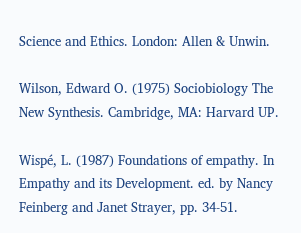Science and Ethics. London: Allen & Unwin.

Wilson, Edward O. (1975) Sociobiology The New Synthesis. Cambridge, MA: Harvard UP.

Wispé, L. (1987) Foundations of empathy. In Empathy and its Development. ed. by Nancy Feinberg and Janet Strayer, pp. 34-51.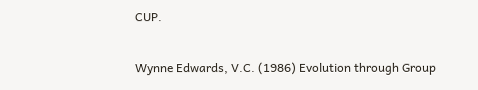CUP.

Wynne Edwards, V.C. (1986) Evolution through Group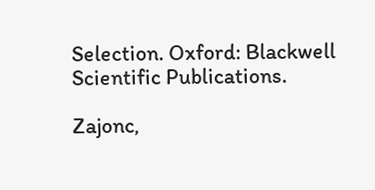Selection. Oxford: Blackwell Scientific Publications.

Zajonc,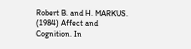Robert B. and H. MARKUS. (1984) Affect and Cognition. In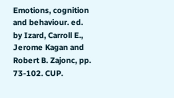Emotions, cognition and behaviour. ed. by Izard, Carroll E., Jerome Kagan and Robert B. Zajonc, pp. 73-102. CUP.